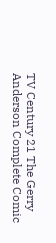TV Century 21 The Gerry Anderson Complete Comic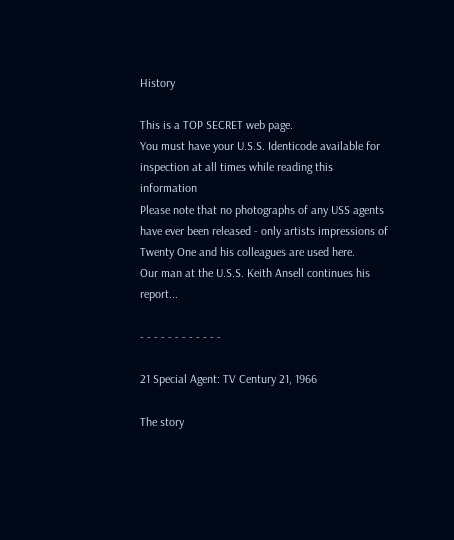History

This is a TOP SECRET web page.
You must have your U.S.S. Identicode available for inspection at all times while reading this information
Please note that no photographs of any USS agents have ever been released - only artists impressions of Twenty One and his colleagues are used here.
Our man at the U.S.S. Keith Ansell continues his report...

- - - - - - - - - - - -

21 Special Agent: TV Century 21, 1966

The story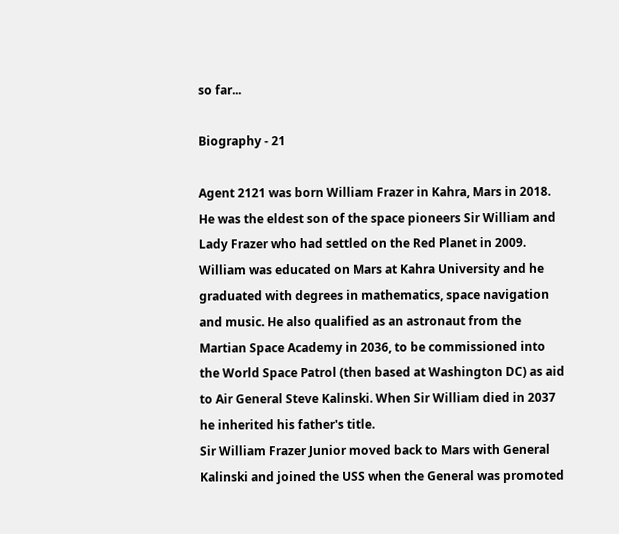so far...

Biography - 21

Agent 2121 was born William Frazer in Kahra, Mars in 2018.
He was the eldest son of the space pioneers Sir William and Lady Frazer who had settled on the Red Planet in 2009.
William was educated on Mars at Kahra University and he graduated with degrees in mathematics, space navigation and music. He also qualified as an astronaut from the Martian Space Academy in 2036, to be commissioned into the World Space Patrol (then based at Washington DC) as aid to Air General Steve Kalinski. When Sir William died in 2037 he inherited his father's title.
Sir William Frazer Junior moved back to Mars with General Kalinski and joined the USS when the General was promoted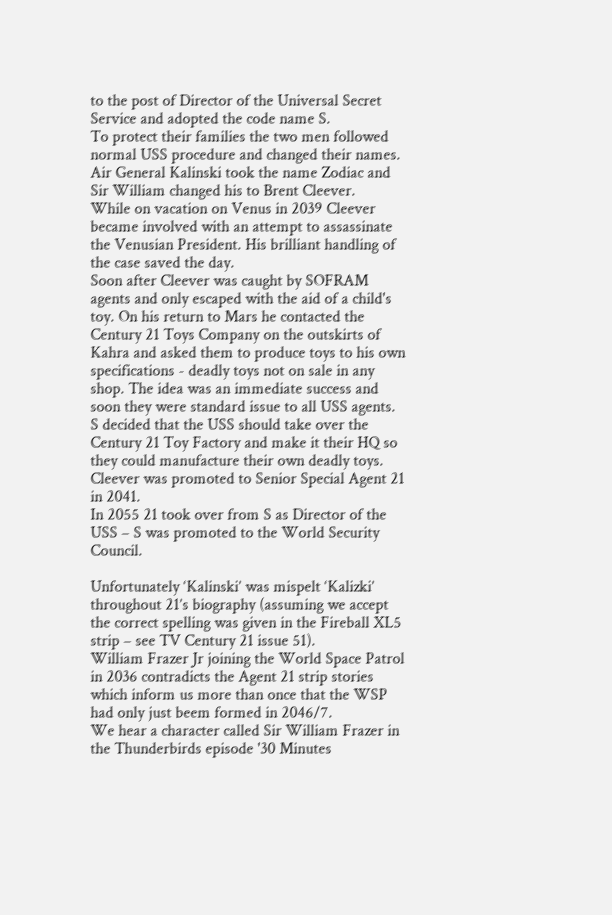to the post of Director of the Universal Secret Service and adopted the code name S.
To protect their families the two men followed normal USS procedure and changed their names.
Air General Kalinski took the name Zodiac and Sir William changed his to Brent Cleever.
While on vacation on Venus in 2039 Cleever became involved with an attempt to assassinate the Venusian President. His brilliant handling of the case saved the day.
Soon after Cleever was caught by SOFRAM agents and only escaped with the aid of a child's toy. On his return to Mars he contacted the Century 21 Toys Company on the outskirts of Kahra and asked them to produce toys to his own specifications - deadly toys not on sale in any shop. The idea was an immediate success and soon they were standard issue to all USS agents.
S decided that the USS should take over the Century 21 Toy Factory and make it their HQ so they could manufacture their own deadly toys.
Cleever was promoted to Senior Special Agent 21 in 2041.
In 2055 21 took over from S as Director of the USS – S was promoted to the World Security Council.

Unfortunately ‘Kalinski’ was mispelt ‘Kalizki’ throughout 21’s biography (assuming we accept the correct spelling was given in the Fireball XL5 strip – see TV Century 21 issue 51).
William Frazer Jr joining the World Space Patrol in 2036 contradicts the Agent 21 strip stories which inform us more than once that the WSP had only just beem formed in 2046/7.
We hear a character called Sir William Frazer in the Thunderbirds episode '30 Minutes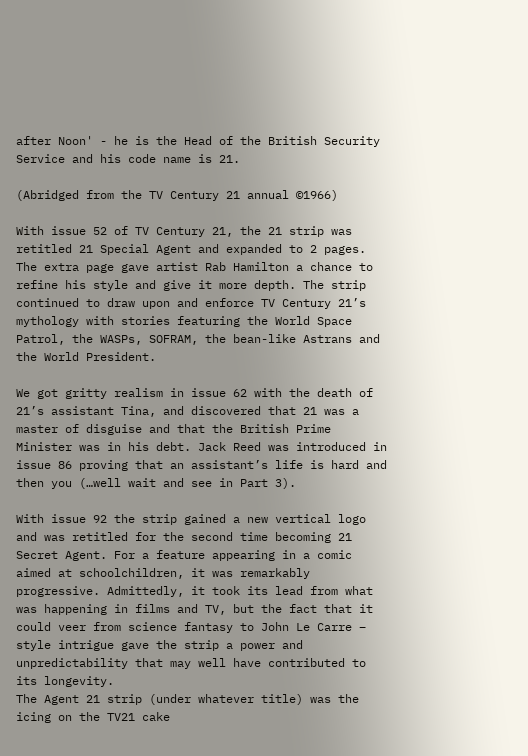after Noon' - he is the Head of the British Security Service and his code name is 21.

(Abridged from the TV Century 21 annual ©1966)

With issue 52 of TV Century 21, the 21 strip was retitled 21 Special Agent and expanded to 2 pages. The extra page gave artist Rab Hamilton a chance to refine his style and give it more depth. The strip continued to draw upon and enforce TV Century 21’s mythology with stories featuring the World Space Patrol, the WASPs, SOFRAM, the bean-like Astrans and the World President.

We got gritty realism in issue 62 with the death of 21’s assistant Tina, and discovered that 21 was a master of disguise and that the British Prime Minister was in his debt. Jack Reed was introduced in issue 86 proving that an assistant’s life is hard and then you (…well wait and see in Part 3).

With issue 92 the strip gained a new vertical logo and was retitled for the second time becoming 21 Secret Agent. For a feature appearing in a comic aimed at schoolchildren, it was remarkably progressive. Admittedly, it took its lead from what was happening in films and TV, but the fact that it could veer from science fantasy to John Le Carre – style intrigue gave the strip a power and unpredictability that may well have contributed to its longevity.
The Agent 21 strip (under whatever title) was the icing on the TV21 cake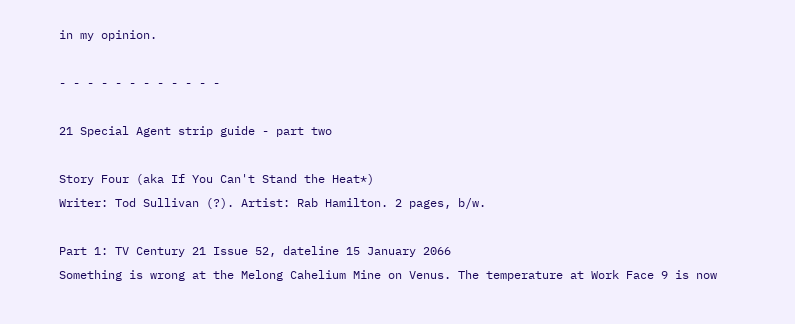in my opinion.

- - - - - - - - - - - -

21 Special Agent strip guide - part two

Story Four (aka If You Can't Stand the Heat*)
Writer: Tod Sullivan (?). Artist: Rab Hamilton. 2 pages, b/w.

Part 1: TV Century 21 Issue 52, dateline 15 January 2066
Something is wrong at the Melong Cahelium Mine on Venus. The temperature at Work Face 9 is now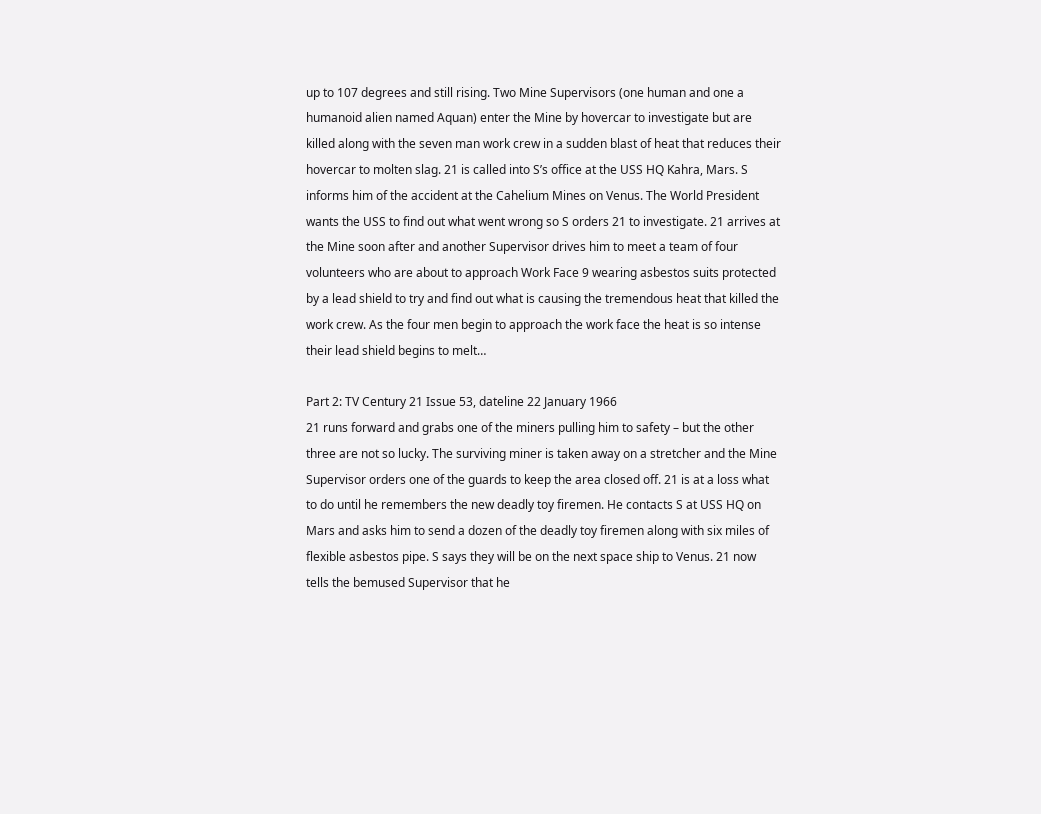up to 107 degrees and still rising. Two Mine Supervisors (one human and one a humanoid alien named Aquan) enter the Mine by hovercar to investigate but are killed along with the seven man work crew in a sudden blast of heat that reduces their hovercar to molten slag. 21 is called into S’s office at the USS HQ Kahra, Mars. S informs him of the accident at the Cahelium Mines on Venus. The World President wants the USS to find out what went wrong so S orders 21 to investigate. 21 arrives at the Mine soon after and another Supervisor drives him to meet a team of four volunteers who are about to approach Work Face 9 wearing asbestos suits protected by a lead shield to try and find out what is causing the tremendous heat that killed the work crew. As the four men begin to approach the work face the heat is so intense their lead shield begins to melt…

Part 2: TV Century 21 Issue 53, dateline 22 January 1966
21 runs forward and grabs one of the miners pulling him to safety – but the other three are not so lucky. The surviving miner is taken away on a stretcher and the Mine Supervisor orders one of the guards to keep the area closed off. 21 is at a loss what to do until he remembers the new deadly toy firemen. He contacts S at USS HQ on Mars and asks him to send a dozen of the deadly toy firemen along with six miles of flexible asbestos pipe. S says they will be on the next space ship to Venus. 21 now tells the bemused Supervisor that he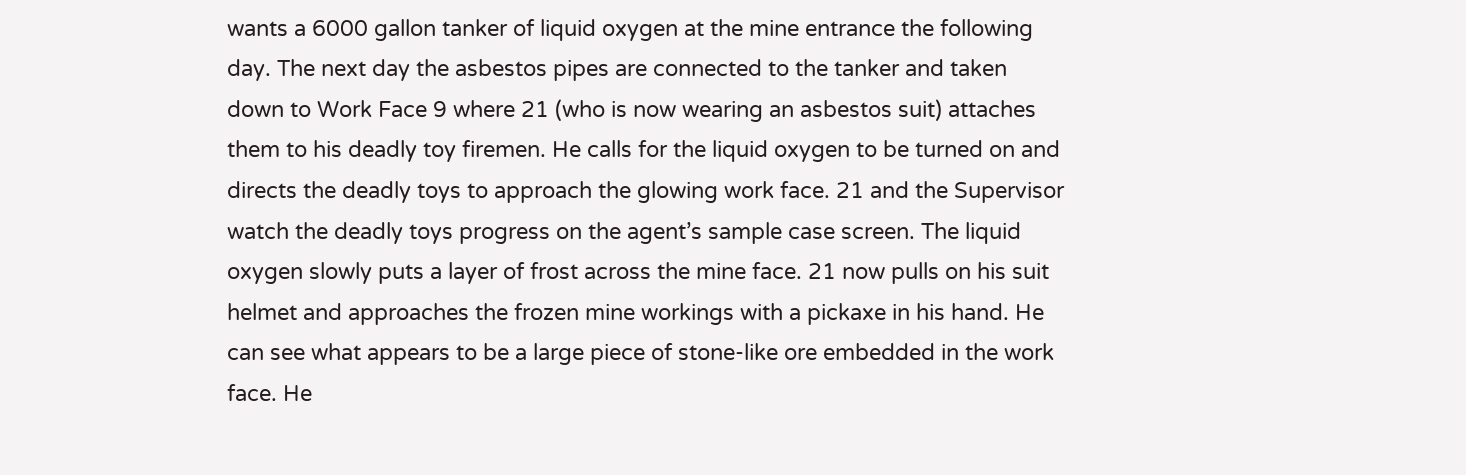wants a 6000 gallon tanker of liquid oxygen at the mine entrance the following day. The next day the asbestos pipes are connected to the tanker and taken down to Work Face 9 where 21 (who is now wearing an asbestos suit) attaches them to his deadly toy firemen. He calls for the liquid oxygen to be turned on and directs the deadly toys to approach the glowing work face. 21 and the Supervisor watch the deadly toys progress on the agent’s sample case screen. The liquid oxygen slowly puts a layer of frost across the mine face. 21 now pulls on his suit helmet and approaches the frozen mine workings with a pickaxe in his hand. He can see what appears to be a large piece of stone-like ore embedded in the work face. He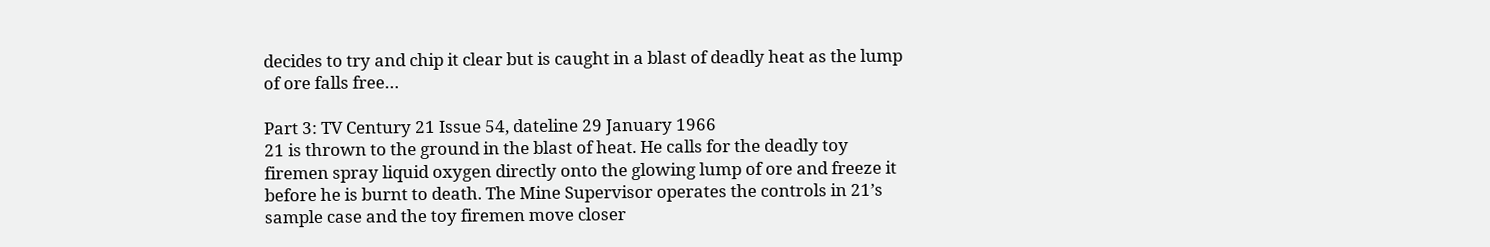decides to try and chip it clear but is caught in a blast of deadly heat as the lump of ore falls free…

Part 3: TV Century 21 Issue 54, dateline 29 January 1966
21 is thrown to the ground in the blast of heat. He calls for the deadly toy firemen spray liquid oxygen directly onto the glowing lump of ore and freeze it before he is burnt to death. The Mine Supervisor operates the controls in 21’s sample case and the toy firemen move closer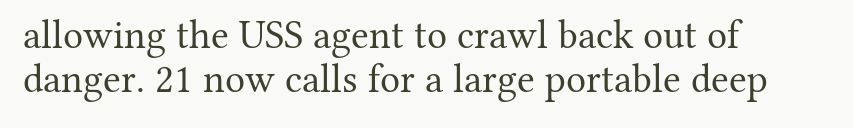allowing the USS agent to crawl back out of danger. 21 now calls for a large portable deep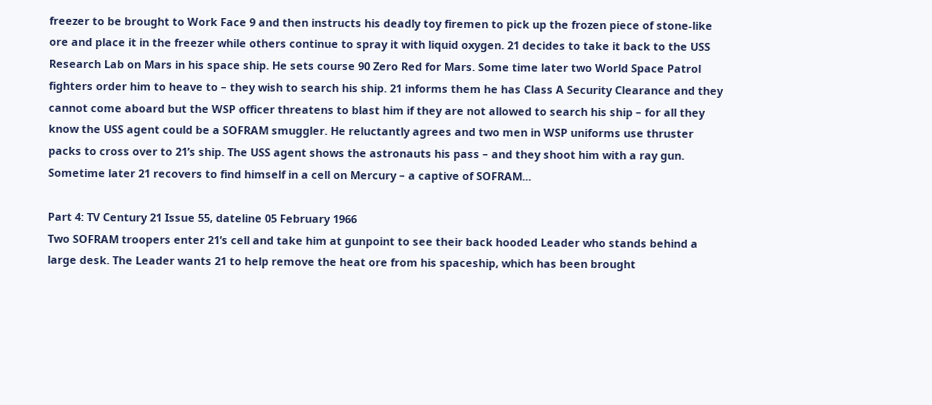freezer to be brought to Work Face 9 and then instructs his deadly toy firemen to pick up the frozen piece of stone-like ore and place it in the freezer while others continue to spray it with liquid oxygen. 21 decides to take it back to the USS Research Lab on Mars in his space ship. He sets course 90 Zero Red for Mars. Some time later two World Space Patrol fighters order him to heave to – they wish to search his ship. 21 informs them he has Class A Security Clearance and they cannot come aboard but the WSP officer threatens to blast him if they are not allowed to search his ship – for all they know the USS agent could be a SOFRAM smuggler. He reluctantly agrees and two men in WSP uniforms use thruster packs to cross over to 21’s ship. The USS agent shows the astronauts his pass – and they shoot him with a ray gun. Sometime later 21 recovers to find himself in a cell on Mercury – a captive of SOFRAM...

Part 4: TV Century 21 Issue 55, dateline 05 February 1966
Two SOFRAM troopers enter 21’s cell and take him at gunpoint to see their back hooded Leader who stands behind a large desk. The Leader wants 21 to help remove the heat ore from his spaceship, which has been brought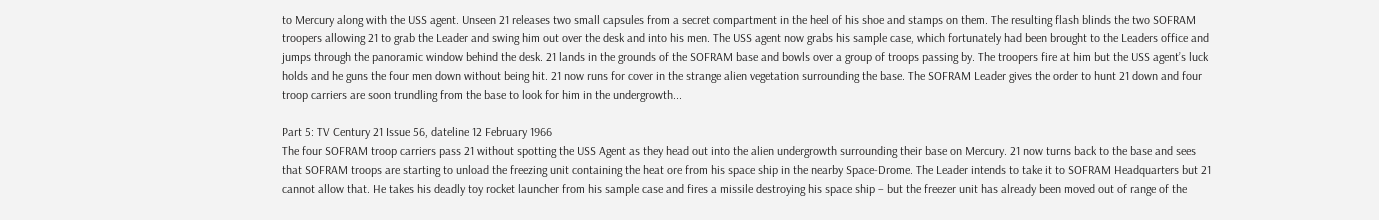to Mercury along with the USS agent. Unseen 21 releases two small capsules from a secret compartment in the heel of his shoe and stamps on them. The resulting flash blinds the two SOFRAM troopers allowing 21 to grab the Leader and swing him out over the desk and into his men. The USS agent now grabs his sample case, which fortunately had been brought to the Leaders office and jumps through the panoramic window behind the desk. 21 lands in the grounds of the SOFRAM base and bowls over a group of troops passing by. The troopers fire at him but the USS agent’s luck holds and he guns the four men down without being hit. 21 now runs for cover in the strange alien vegetation surrounding the base. The SOFRAM Leader gives the order to hunt 21 down and four troop carriers are soon trundling from the base to look for him in the undergrowth...

Part 5: TV Century 21 Issue 56, dateline 12 February 1966
The four SOFRAM troop carriers pass 21 without spotting the USS Agent as they head out into the alien undergrowth surrounding their base on Mercury. 21 now turns back to the base and sees that SOFRAM troops are starting to unload the freezing unit containing the heat ore from his space ship in the nearby Space-Drome. The Leader intends to take it to SOFRAM Headquarters but 21 cannot allow that. He takes his deadly toy rocket launcher from his sample case and fires a missile destroying his space ship – but the freezer unit has already been moved out of range of the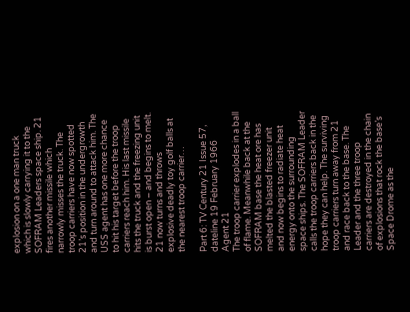explosion on a one man truck which is slowly carrying it to the SOFRAM Leaders space ship. 21 fires another missile which narrowly misses the truck. The troop carriers have now spotted 21’s position in the undergrowth and turn around to attack him. The USS agent has one more chance to hit his target before the troop carriers reach him. His last missile hits the truck and the freezing unit is burst open – and begins to melt. 21 now turns and throws explosive deadly toy golf balls at the nearest troop carrier…

Part 6: TV Century 21 Issue 57, dateline 19 February 1966
Agent 21
The troop carrier explodes in a ball of flame. Meanwhile back at the SOFRAM base the heat ore has melted the blasted freezer unit and now begins to radiate heat energy onto the surrounding space ships. The SOFRAM Leader calls the troop carriers back in the hope they can help. The surviving troop carriers turn away from 21 and race back to the base. The Leader and the three troop carriers are destroyed in the chain of explosions that rock the base’s Space Drome as the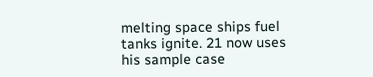melting space ships fuel tanks ignite. 21 now uses his sample case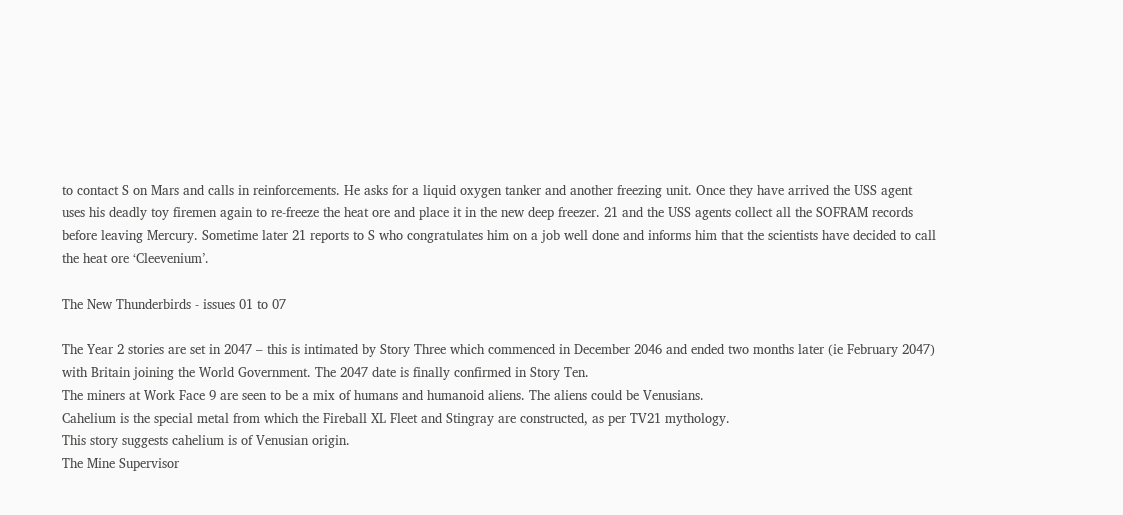to contact S on Mars and calls in reinforcements. He asks for a liquid oxygen tanker and another freezing unit. Once they have arrived the USS agent uses his deadly toy firemen again to re-freeze the heat ore and place it in the new deep freezer. 21 and the USS agents collect all the SOFRAM records before leaving Mercury. Sometime later 21 reports to S who congratulates him on a job well done and informs him that the scientists have decided to call the heat ore ‘Cleevenium’.

The New Thunderbirds - issues 01 to 07

The Year 2 stories are set in 2047 – this is intimated by Story Three which commenced in December 2046 and ended two months later (ie February 2047) with Britain joining the World Government. The 2047 date is finally confirmed in Story Ten.
The miners at Work Face 9 are seen to be a mix of humans and humanoid aliens. The aliens could be Venusians.
Cahelium is the special metal from which the Fireball XL Fleet and Stingray are constructed, as per TV21 mythology.
This story suggests cahelium is of Venusian origin.
The Mine Supervisor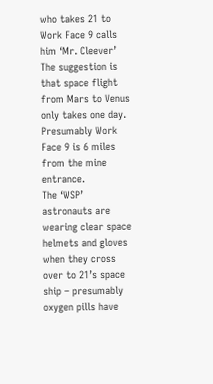who takes 21 to Work Face 9 calls him ‘Mr. Cleever’
The suggestion is that space flight from Mars to Venus only takes one day.
Presumably Work Face 9 is 6 miles from the mine entrance.
The ‘WSP’ astronauts are wearing clear space helmets and gloves when they cross over to 21’s space ship – presumably oxygen pills have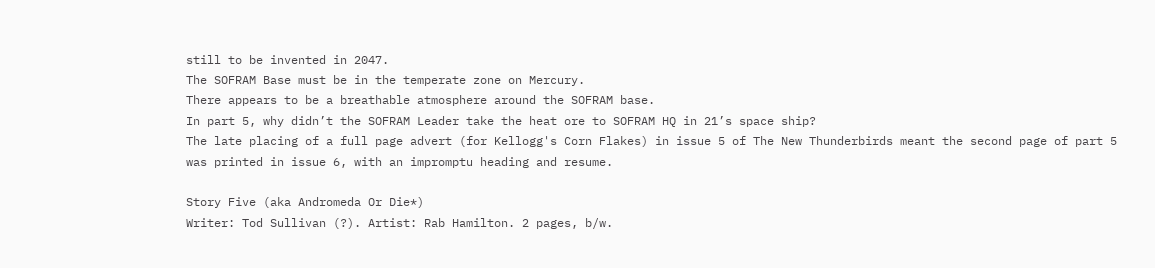still to be invented in 2047.
The SOFRAM Base must be in the temperate zone on Mercury.
There appears to be a breathable atmosphere around the SOFRAM base.
In part 5, why didn’t the SOFRAM Leader take the heat ore to SOFRAM HQ in 21’s space ship?
The late placing of a full page advert (for Kellogg's Corn Flakes) in issue 5 of The New Thunderbirds meant the second page of part 5 was printed in issue 6, with an impromptu heading and resume.

Story Five (aka Andromeda Or Die*)
Writer: Tod Sullivan (?). Artist: Rab Hamilton. 2 pages, b/w.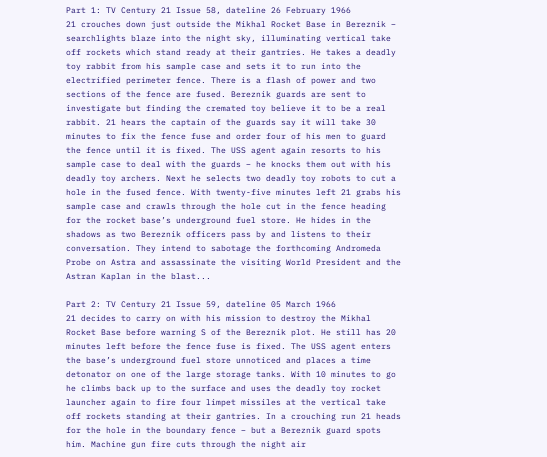Part 1: TV Century 21 Issue 58, dateline 26 February 1966
21 crouches down just outside the Mikhal Rocket Base in Bereznik – searchlights blaze into the night sky, illuminating vertical take off rockets which stand ready at their gantries. He takes a deadly toy rabbit from his sample case and sets it to run into the electrified perimeter fence. There is a flash of power and two sections of the fence are fused. Bereznik guards are sent to investigate but finding the cremated toy believe it to be a real rabbit. 21 hears the captain of the guards say it will take 30 minutes to fix the fence fuse and order four of his men to guard the fence until it is fixed. The USS agent again resorts to his sample case to deal with the guards – he knocks them out with his deadly toy archers. Next he selects two deadly toy robots to cut a hole in the fused fence. With twenty-five minutes left 21 grabs his sample case and crawls through the hole cut in the fence heading for the rocket base’s underground fuel store. He hides in the shadows as two Bereznik officers pass by and listens to their conversation. They intend to sabotage the forthcoming Andromeda Probe on Astra and assassinate the visiting World President and the Astran Kaplan in the blast...

Part 2: TV Century 21 Issue 59, dateline 05 March 1966
21 decides to carry on with his mission to destroy the Mikhal Rocket Base before warning S of the Bereznik plot. He still has 20 minutes left before the fence fuse is fixed. The USS agent enters the base’s underground fuel store unnoticed and places a time detonator on one of the large storage tanks. With 10 minutes to go he climbs back up to the surface and uses the deadly toy rocket launcher again to fire four limpet missiles at the vertical take off rockets standing at their gantries. In a crouching run 21 heads for the hole in the boundary fence – but a Bereznik guard spots him. Machine gun fire cuts through the night air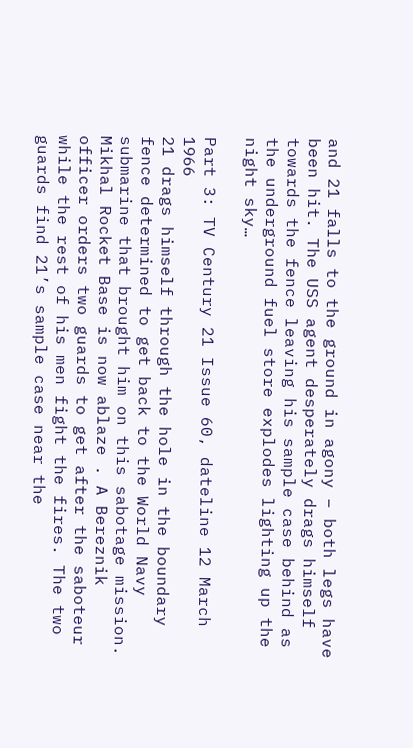and 21 falls to the ground in agony – both legs have been hit. The USS agent desperately drags himself towards the fence leaving his sample case behind as the underground fuel store explodes lighting up the night sky…

Part 3: TV Century 21 Issue 60, dateline 12 March 1966
21 drags himself through the hole in the boundary fence determined to get back to the World Navy submarine that brought him on this sabotage mission. Mikhal Rocket Base is now ablaze . A Bereznik officer orders two guards to get after the saboteur while the rest of his men fight the fires. The two guards find 21’s sample case near the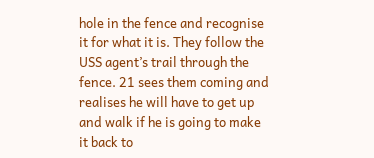hole in the fence and recognise it for what it is. They follow the USS agent’s trail through the fence. 21 sees them coming and realises he will have to get up and walk if he is going to make it back to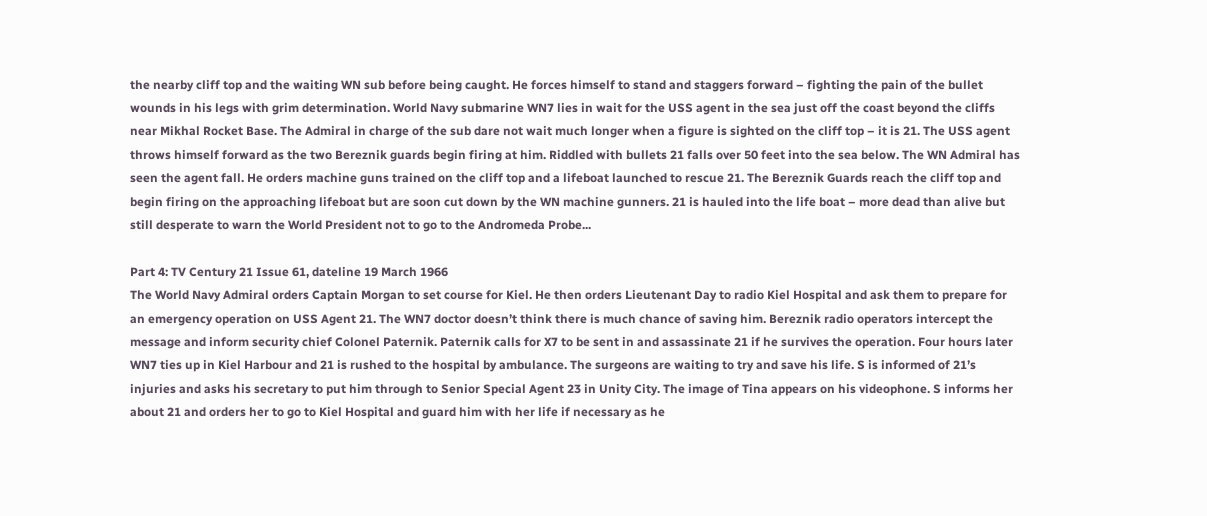the nearby cliff top and the waiting WN sub before being caught. He forces himself to stand and staggers forward – fighting the pain of the bullet wounds in his legs with grim determination. World Navy submarine WN7 lies in wait for the USS agent in the sea just off the coast beyond the cliffs near Mikhal Rocket Base. The Admiral in charge of the sub dare not wait much longer when a figure is sighted on the cliff top – it is 21. The USS agent throws himself forward as the two Bereznik guards begin firing at him. Riddled with bullets 21 falls over 50 feet into the sea below. The WN Admiral has seen the agent fall. He orders machine guns trained on the cliff top and a lifeboat launched to rescue 21. The Bereznik Guards reach the cliff top and begin firing on the approaching lifeboat but are soon cut down by the WN machine gunners. 21 is hauled into the life boat – more dead than alive but still desperate to warn the World President not to go to the Andromeda Probe...

Part 4: TV Century 21 Issue 61, dateline 19 March 1966
The World Navy Admiral orders Captain Morgan to set course for Kiel. He then orders Lieutenant Day to radio Kiel Hospital and ask them to prepare for an emergency operation on USS Agent 21. The WN7 doctor doesn’t think there is much chance of saving him. Bereznik radio operators intercept the message and inform security chief Colonel Paternik. Paternik calls for X7 to be sent in and assassinate 21 if he survives the operation. Four hours later WN7 ties up in Kiel Harbour and 21 is rushed to the hospital by ambulance. The surgeons are waiting to try and save his life. S is informed of 21’s injuries and asks his secretary to put him through to Senior Special Agent 23 in Unity City. The image of Tina appears on his videophone. S informs her about 21 and orders her to go to Kiel Hospital and guard him with her life if necessary as he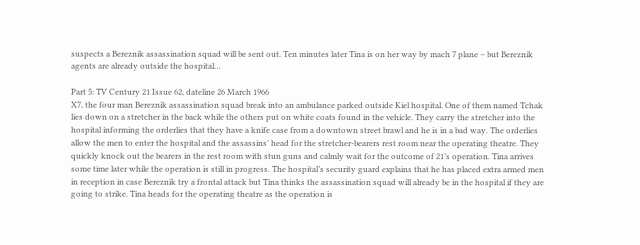suspects a Bereznik assassination squad will be sent out. Ten minutes later Tina is on her way by mach 7 plane – but Bereznik agents are already outside the hospital…

Part 5: TV Century 21 Issue 62, dateline 26 March 1966
X7, the four man Bereznik assassination squad break into an ambulance parked outside Kiel hospital. One of them named Tchak lies down on a stretcher in the back while the others put on white coats found in the vehicle. They carry the stretcher into the hospital informing the orderlies that they have a knife case from a downtown street brawl and he is in a bad way. The orderlies allow the men to enter the hospital and the assassins’ head for the stretcher-bearers rest room near the operating theatre. They quickly knock out the bearers in the rest room with stun guns and calmly wait for the outcome of 21’s operation. Tina arrives some time later while the operation is still in progress. The hospital’s security guard explains that he has placed extra armed men in reception in case Bereznik try a frontal attack but Tina thinks the assassination squad will already be in the hospital if they are going to strike. Tina heads for the operating theatre as the operation is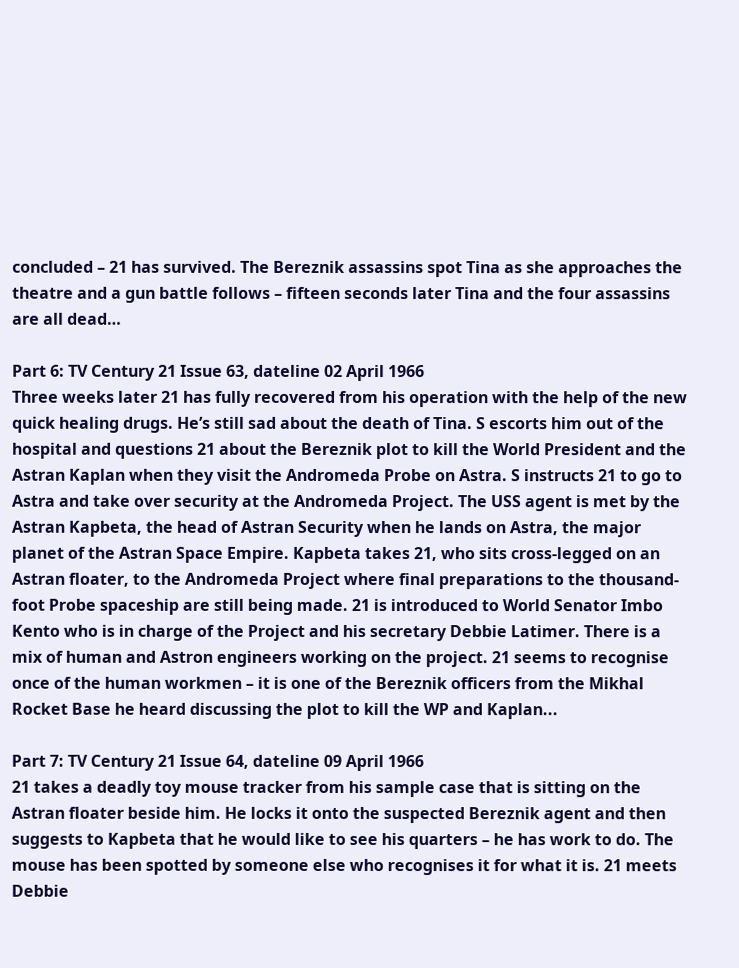concluded – 21 has survived. The Bereznik assassins spot Tina as she approaches the theatre and a gun battle follows – fifteen seconds later Tina and the four assassins are all dead…

Part 6: TV Century 21 Issue 63, dateline 02 April 1966
Three weeks later 21 has fully recovered from his operation with the help of the new quick healing drugs. He’s still sad about the death of Tina. S escorts him out of the hospital and questions 21 about the Bereznik plot to kill the World President and the Astran Kaplan when they visit the Andromeda Probe on Astra. S instructs 21 to go to Astra and take over security at the Andromeda Project. The USS agent is met by the Astran Kapbeta, the head of Astran Security when he lands on Astra, the major planet of the Astran Space Empire. Kapbeta takes 21, who sits cross-legged on an Astran floater, to the Andromeda Project where final preparations to the thousand-foot Probe spaceship are still being made. 21 is introduced to World Senator Imbo Kento who is in charge of the Project and his secretary Debbie Latimer. There is a mix of human and Astron engineers working on the project. 21 seems to recognise once of the human workmen – it is one of the Bereznik officers from the Mikhal Rocket Base he heard discussing the plot to kill the WP and Kaplan...

Part 7: TV Century 21 Issue 64, dateline 09 April 1966
21 takes a deadly toy mouse tracker from his sample case that is sitting on the Astran floater beside him. He locks it onto the suspected Bereznik agent and then suggests to Kapbeta that he would like to see his quarters – he has work to do. The mouse has been spotted by someone else who recognises it for what it is. 21 meets Debbie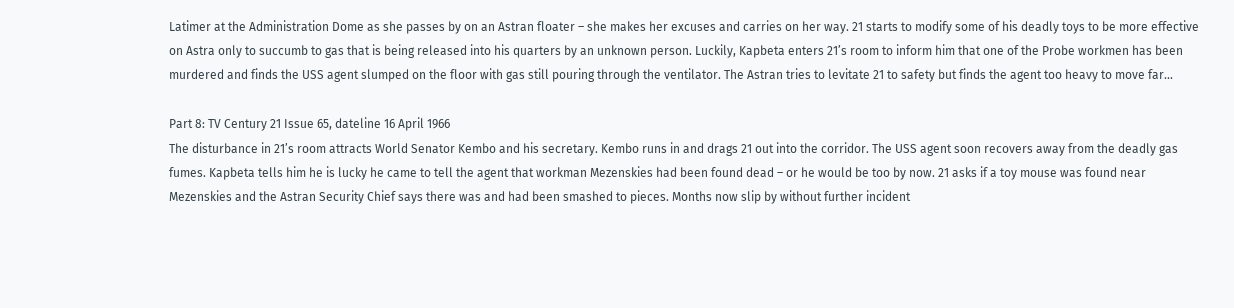Latimer at the Administration Dome as she passes by on an Astran floater – she makes her excuses and carries on her way. 21 starts to modify some of his deadly toys to be more effective on Astra only to succumb to gas that is being released into his quarters by an unknown person. Luckily, Kapbeta enters 21’s room to inform him that one of the Probe workmen has been murdered and finds the USS agent slumped on the floor with gas still pouring through the ventilator. The Astran tries to levitate 21 to safety but finds the agent too heavy to move far...

Part 8: TV Century 21 Issue 65, dateline 16 April 1966
The disturbance in 21’s room attracts World Senator Kembo and his secretary. Kembo runs in and drags 21 out into the corridor. The USS agent soon recovers away from the deadly gas fumes. Kapbeta tells him he is lucky he came to tell the agent that workman Mezenskies had been found dead – or he would be too by now. 21 asks if a toy mouse was found near Mezenskies and the Astran Security Chief says there was and had been smashed to pieces. Months now slip by without further incident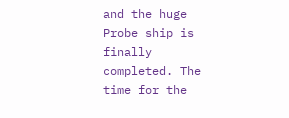and the huge Probe ship is finally completed. The time for the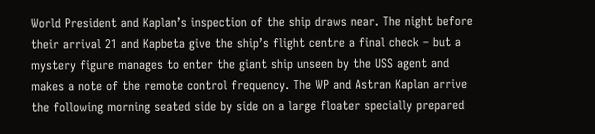World President and Kaplan’s inspection of the ship draws near. The night before their arrival 21 and Kapbeta give the ship’s flight centre a final check – but a mystery figure manages to enter the giant ship unseen by the USS agent and makes a note of the remote control frequency. The WP and Astran Kaplan arrive the following morning seated side by side on a large floater specially prepared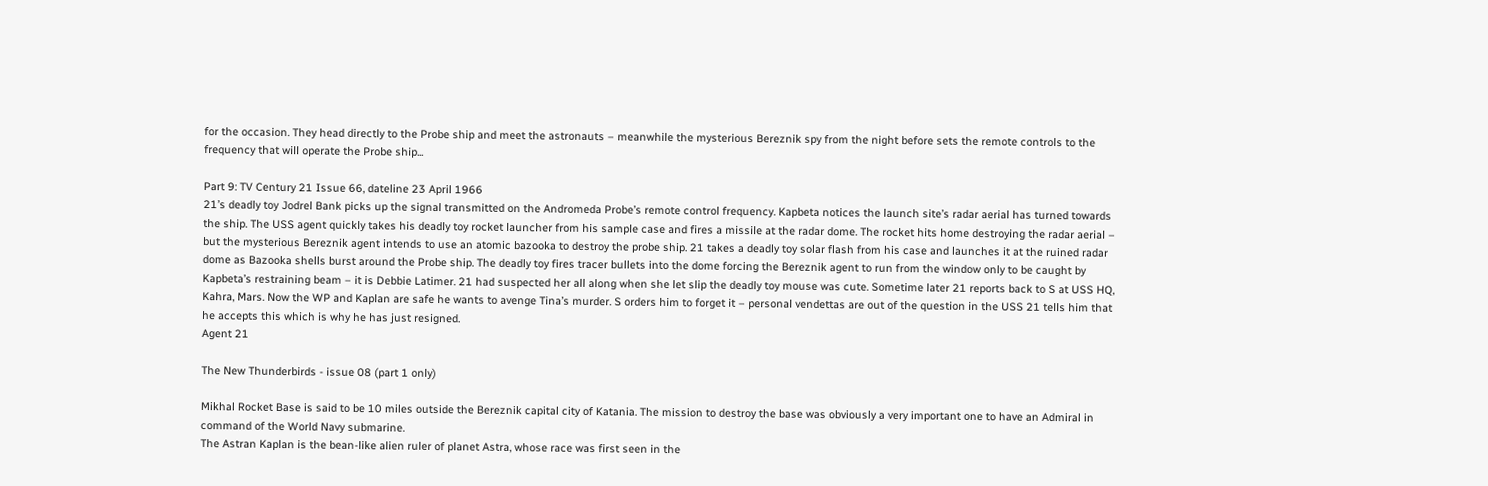for the occasion. They head directly to the Probe ship and meet the astronauts – meanwhile the mysterious Bereznik spy from the night before sets the remote controls to the frequency that will operate the Probe ship...

Part 9: TV Century 21 Issue 66, dateline 23 April 1966
21’s deadly toy Jodrel Bank picks up the signal transmitted on the Andromeda Probe’s remote control frequency. Kapbeta notices the launch site’s radar aerial has turned towards the ship. The USS agent quickly takes his deadly toy rocket launcher from his sample case and fires a missile at the radar dome. The rocket hits home destroying the radar aerial – but the mysterious Bereznik agent intends to use an atomic bazooka to destroy the probe ship. 21 takes a deadly toy solar flash from his case and launches it at the ruined radar dome as Bazooka shells burst around the Probe ship. The deadly toy fires tracer bullets into the dome forcing the Bereznik agent to run from the window only to be caught by Kapbeta’s restraining beam – it is Debbie Latimer. 21 had suspected her all along when she let slip the deadly toy mouse was cute. Sometime later 21 reports back to S at USS HQ, Kahra, Mars. Now the WP and Kaplan are safe he wants to avenge Tina’s murder. S orders him to forget it – personal vendettas are out of the question in the USS 21 tells him that he accepts this which is why he has just resigned.
Agent 21

The New Thunderbirds - issue 08 (part 1 only)

Mikhal Rocket Base is said to be 10 miles outside the Bereznik capital city of Katania. The mission to destroy the base was obviously a very important one to have an Admiral in command of the World Navy submarine.
The Astran Kaplan is the bean-like alien ruler of planet Astra, whose race was first seen in the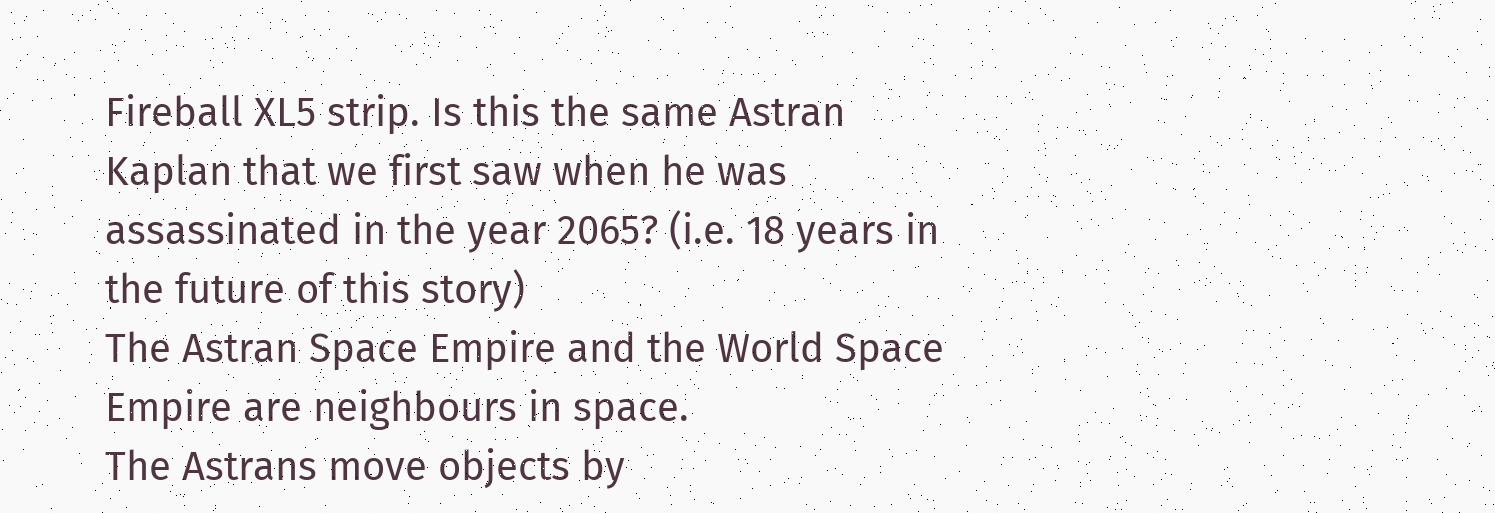Fireball XL5 strip. Is this the same Astran Kaplan that we first saw when he was assassinated in the year 2065? (i.e. 18 years in the future of this story)
The Astran Space Empire and the World Space Empire are neighbours in space.
The Astrans move objects by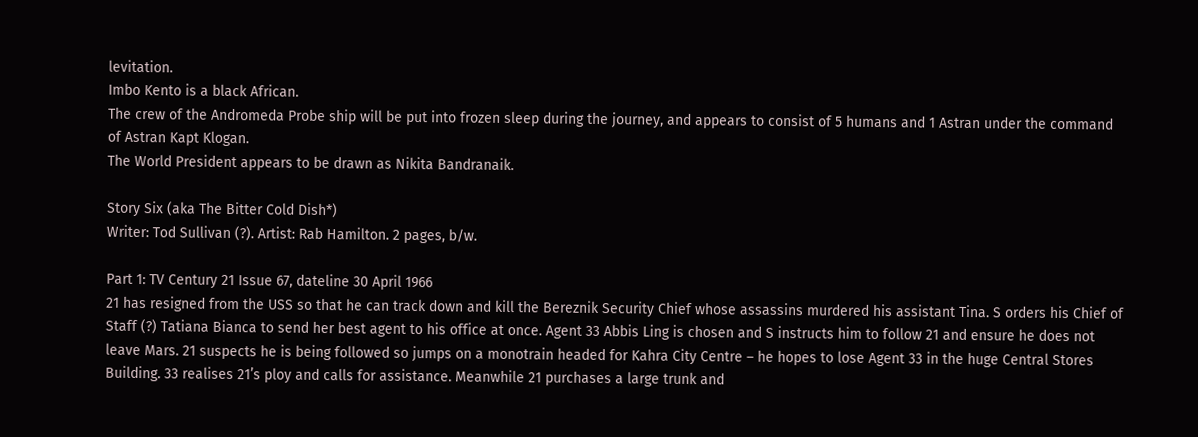levitation.
Imbo Kento is a black African.
The crew of the Andromeda Probe ship will be put into frozen sleep during the journey, and appears to consist of 5 humans and 1 Astran under the command of Astran Kapt Klogan.
The World President appears to be drawn as Nikita Bandranaik.

Story Six (aka The Bitter Cold Dish*)
Writer: Tod Sullivan (?). Artist: Rab Hamilton. 2 pages, b/w.

Part 1: TV Century 21 Issue 67, dateline 30 April 1966
21 has resigned from the USS so that he can track down and kill the Bereznik Security Chief whose assassins murdered his assistant Tina. S orders his Chief of Staff (?) Tatiana Bianca to send her best agent to his office at once. Agent 33 Abbis Ling is chosen and S instructs him to follow 21 and ensure he does not leave Mars. 21 suspects he is being followed so jumps on a monotrain headed for Kahra City Centre – he hopes to lose Agent 33 in the huge Central Stores Building. 33 realises 21’s ploy and calls for assistance. Meanwhile 21 purchases a large trunk and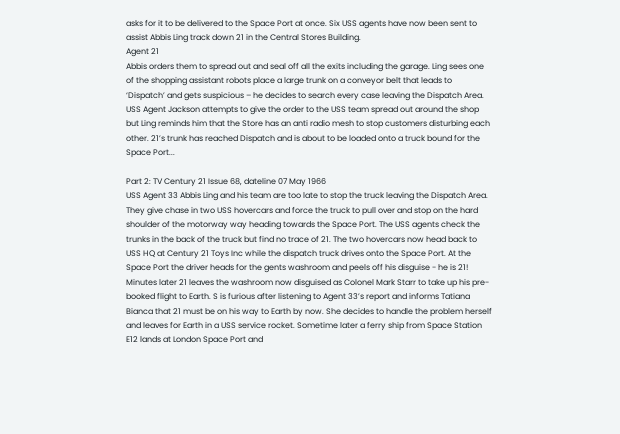asks for it to be delivered to the Space Port at once. Six USS agents have now been sent to assist Abbis Ling track down 21 in the Central Stores Building.
Agent 21
Abbis orders them to spread out and seal off all the exits including the garage. Ling sees one of the shopping assistant robots place a large trunk on a conveyor belt that leads to ‘Dispatch’ and gets suspicious – he decides to search every case leaving the Dispatch Area. USS Agent Jackson attempts to give the order to the USS team spread out around the shop but Ling reminds him that the Store has an anti radio mesh to stop customers disturbing each other. 21’s trunk has reached Dispatch and is about to be loaded onto a truck bound for the Space Port...

Part 2: TV Century 21 Issue 68, dateline 07 May 1966
USS Agent 33 Abbis Ling and his team are too late to stop the truck leaving the Dispatch Area. They give chase in two USS hovercars and force the truck to pull over and stop on the hard shoulder of the motorway way heading towards the Space Port. The USS agents check the trunks in the back of the truck but find no trace of 21. The two hovercars now head back to USS HQ at Century 21 Toys Inc while the dispatch truck drives onto the Space Port. At the Space Port the driver heads for the gents washroom and peels off his disguise - he is 21! Minutes later 21 leaves the washroom now disguised as Colonel Mark Starr to take up his pre-booked flight to Earth. S is furious after listening to Agent 33’s report and informs Tatiana Bianca that 21 must be on his way to Earth by now. She decides to handle the problem herself and leaves for Earth in a USS service rocket. Sometime later a ferry ship from Space Station E12 lands at London Space Port and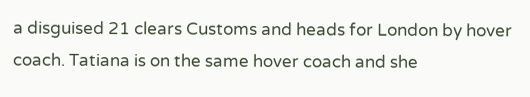a disguised 21 clears Customs and heads for London by hover coach. Tatiana is on the same hover coach and she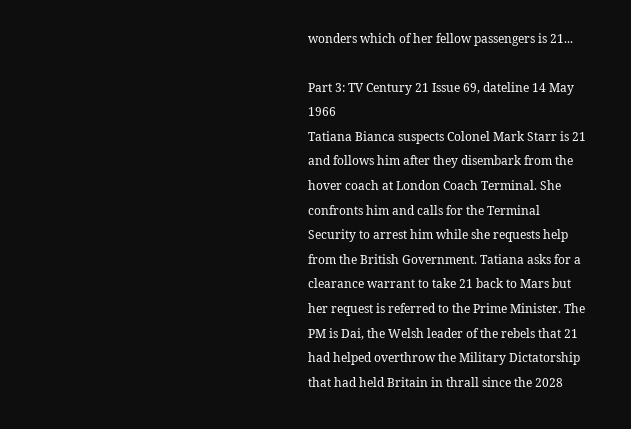wonders which of her fellow passengers is 21...

Part 3: TV Century 21 Issue 69, dateline 14 May 1966
Tatiana Bianca suspects Colonel Mark Starr is 21 and follows him after they disembark from the hover coach at London Coach Terminal. She confronts him and calls for the Terminal Security to arrest him while she requests help from the British Government. Tatiana asks for a clearance warrant to take 21 back to Mars but her request is referred to the Prime Minister. The PM is Dai, the Welsh leader of the rebels that 21 had helped overthrow the Military Dictatorship that had held Britain in thrall since the 2028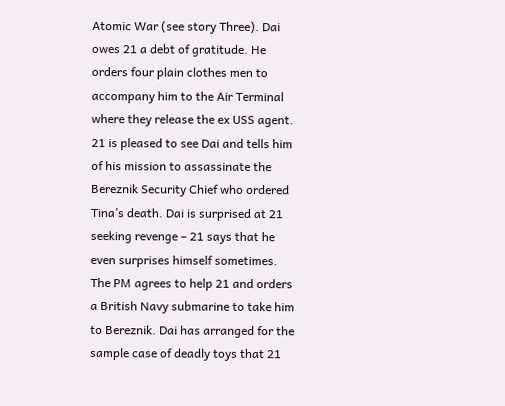Atomic War (see story Three). Dai owes 21 a debt of gratitude. He orders four plain clothes men to accompany him to the Air Terminal where they release the ex USS agent. 21 is pleased to see Dai and tells him of his mission to assassinate the Bereznik Security Chief who ordered Tina’s death. Dai is surprised at 21 seeking revenge – 21 says that he even surprises himself sometimes. The PM agrees to help 21 and orders a British Navy submarine to take him to Bereznik. Dai has arranged for the sample case of deadly toys that 21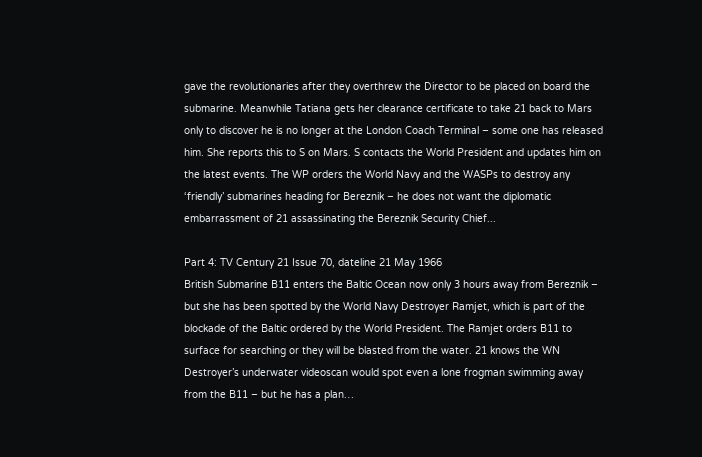gave the revolutionaries after they overthrew the Director to be placed on board the submarine. Meanwhile Tatiana gets her clearance certificate to take 21 back to Mars only to discover he is no longer at the London Coach Terminal – some one has released him. She reports this to S on Mars. S contacts the World President and updates him on the latest events. The WP orders the World Navy and the WASPs to destroy any ‘friendly’ submarines heading for Bereznik – he does not want the diplomatic embarrassment of 21 assassinating the Bereznik Security Chief...

Part 4: TV Century 21 Issue 70, dateline 21 May 1966
British Submarine B11 enters the Baltic Ocean now only 3 hours away from Bereznik – but she has been spotted by the World Navy Destroyer Ramjet, which is part of the blockade of the Baltic ordered by the World President. The Ramjet orders B11 to surface for searching or they will be blasted from the water. 21 knows the WN Destroyer’s underwater videoscan would spot even a lone frogman swimming away from the B11 – but he has a plan…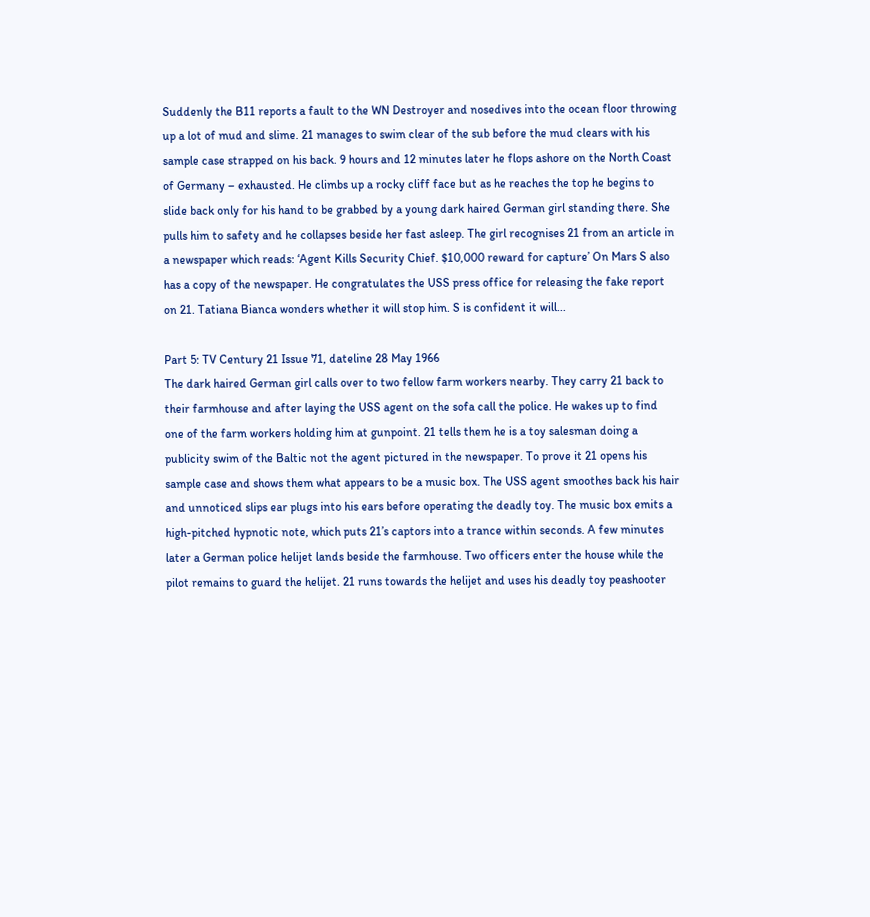Suddenly the B11 reports a fault to the WN Destroyer and nosedives into the ocean floor throwing up a lot of mud and slime. 21 manages to swim clear of the sub before the mud clears with his sample case strapped on his back. 9 hours and 12 minutes later he flops ashore on the North Coast of Germany – exhausted. He climbs up a rocky cliff face but as he reaches the top he begins to slide back only for his hand to be grabbed by a young dark haired German girl standing there. She pulls him to safety and he collapses beside her fast asleep. The girl recognises 21 from an article in a newspaper which reads: ‘Agent Kills Security Chief. $10,000 reward for capture’ On Mars S also has a copy of the newspaper. He congratulates the USS press office for releasing the fake report on 21. Tatiana Bianca wonders whether it will stop him. S is confident it will...

Part 5: TV Century 21 Issue 71, dateline 28 May 1966
The dark haired German girl calls over to two fellow farm workers nearby. They carry 21 back to their farmhouse and after laying the USS agent on the sofa call the police. He wakes up to find one of the farm workers holding him at gunpoint. 21 tells them he is a toy salesman doing a publicity swim of the Baltic not the agent pictured in the newspaper. To prove it 21 opens his sample case and shows them what appears to be a music box. The USS agent smoothes back his hair and unnoticed slips ear plugs into his ears before operating the deadly toy. The music box emits a high-pitched hypnotic note, which puts 21’s captors into a trance within seconds. A few minutes later a German police helijet lands beside the farmhouse. Two officers enter the house while the pilot remains to guard the helijet. 21 runs towards the helijet and uses his deadly toy peashooter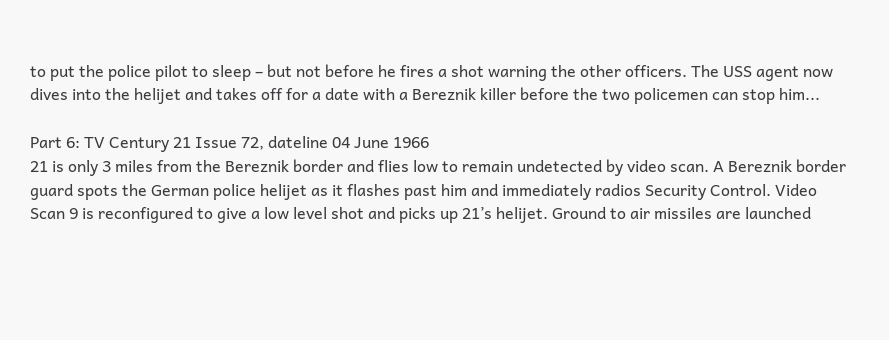to put the police pilot to sleep – but not before he fires a shot warning the other officers. The USS agent now dives into the helijet and takes off for a date with a Bereznik killer before the two policemen can stop him...

Part 6: TV Century 21 Issue 72, dateline 04 June 1966
21 is only 3 miles from the Bereznik border and flies low to remain undetected by video scan. A Bereznik border guard spots the German police helijet as it flashes past him and immediately radios Security Control. Video Scan 9 is reconfigured to give a low level shot and picks up 21’s helijet. Ground to air missiles are launched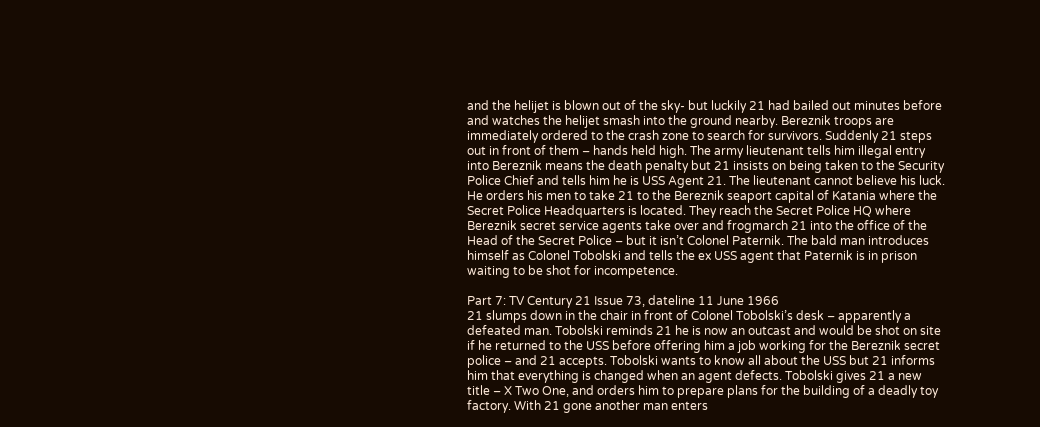and the helijet is blown out of the sky- but luckily 21 had bailed out minutes before and watches the helijet smash into the ground nearby. Bereznik troops are immediately ordered to the crash zone to search for survivors. Suddenly 21 steps out in front of them – hands held high. The army lieutenant tells him illegal entry into Bereznik means the death penalty but 21 insists on being taken to the Security Police Chief and tells him he is USS Agent 21. The lieutenant cannot believe his luck. He orders his men to take 21 to the Bereznik seaport capital of Katania where the Secret Police Headquarters is located. They reach the Secret Police HQ where Bereznik secret service agents take over and frogmarch 21 into the office of the Head of the Secret Police – but it isn’t Colonel Paternik. The bald man introduces himself as Colonel Tobolski and tells the ex USS agent that Paternik is in prison waiting to be shot for incompetence.

Part 7: TV Century 21 Issue 73, dateline 11 June 1966
21 slumps down in the chair in front of Colonel Tobolski’s desk – apparently a defeated man. Tobolski reminds 21 he is now an outcast and would be shot on site if he returned to the USS before offering him a job working for the Bereznik secret police – and 21 accepts. Tobolski wants to know all about the USS but 21 informs him that everything is changed when an agent defects. Tobolski gives 21 a new title – X Two One, and orders him to prepare plans for the building of a deadly toy factory. With 21 gone another man enters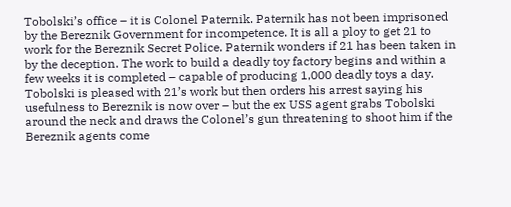Tobolski’s office – it is Colonel Paternik. Paternik has not been imprisoned by the Bereznik Government for incompetence. It is all a ploy to get 21 to work for the Bereznik Secret Police. Paternik wonders if 21 has been taken in by the deception. The work to build a deadly toy factory begins and within a few weeks it is completed – capable of producing 1,000 deadly toys a day. Tobolski is pleased with 21’s work but then orders his arrest saying his usefulness to Bereznik is now over – but the ex USS agent grabs Tobolski around the neck and draws the Colonel’s gun threatening to shoot him if the Bereznik agents come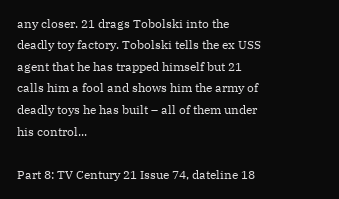any closer. 21 drags Tobolski into the deadly toy factory. Tobolski tells the ex USS agent that he has trapped himself but 21 calls him a fool and shows him the army of deadly toys he has built – all of them under his control...

Part 8: TV Century 21 Issue 74, dateline 18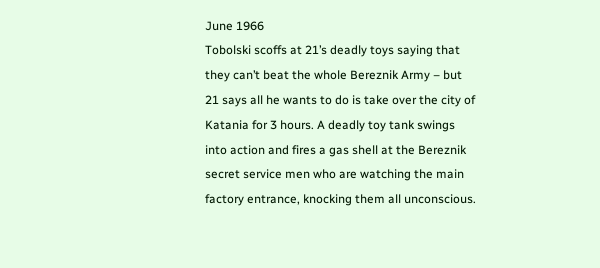June 1966
Tobolski scoffs at 21’s deadly toys saying that they can’t beat the whole Bereznik Army – but 21 says all he wants to do is take over the city of Katania for 3 hours. A deadly toy tank swings into action and fires a gas shell at the Bereznik secret service men who are watching the main factory entrance, knocking them all unconscious.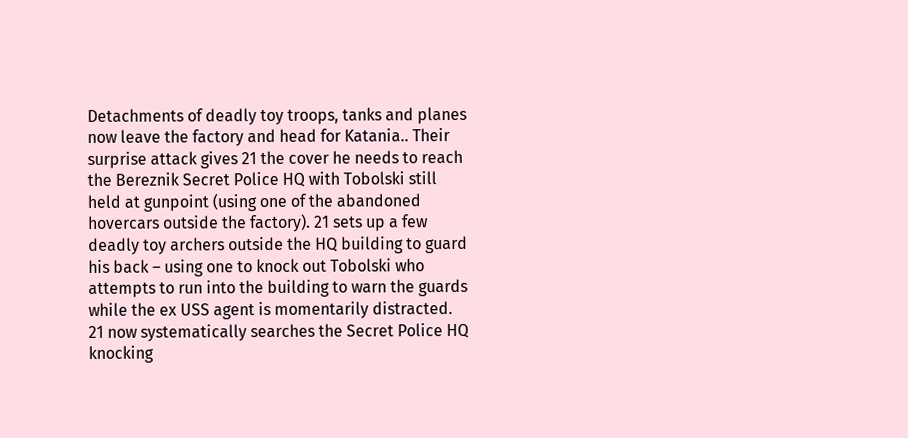Detachments of deadly toy troops, tanks and planes now leave the factory and head for Katania.. Their surprise attack gives 21 the cover he needs to reach the Bereznik Secret Police HQ with Tobolski still held at gunpoint (using one of the abandoned hovercars outside the factory). 21 sets up a few deadly toy archers outside the HQ building to guard his back – using one to knock out Tobolski who attempts to run into the building to warn the guards while the ex USS agent is momentarily distracted. 21 now systematically searches the Secret Police HQ knocking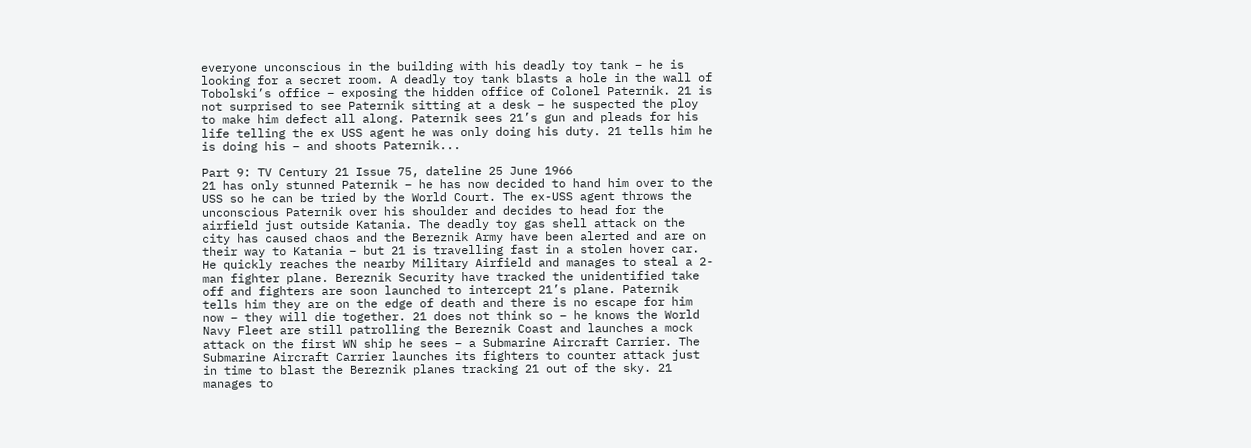everyone unconscious in the building with his deadly toy tank – he is looking for a secret room. A deadly toy tank blasts a hole in the wall of Tobolski’s office – exposing the hidden office of Colonel Paternik. 21 is not surprised to see Paternik sitting at a desk – he suspected the ploy to make him defect all along. Paternik sees 21’s gun and pleads for his life telling the ex USS agent he was only doing his duty. 21 tells him he is doing his – and shoots Paternik...

Part 9: TV Century 21 Issue 75, dateline 25 June 1966
21 has only stunned Paternik – he has now decided to hand him over to the USS so he can be tried by the World Court. The ex-USS agent throws the unconscious Paternik over his shoulder and decides to head for the airfield just outside Katania. The deadly toy gas shell attack on the city has caused chaos and the Bereznik Army have been alerted and are on their way to Katania – but 21 is travelling fast in a stolen hover car. He quickly reaches the nearby Military Airfield and manages to steal a 2-man fighter plane. Bereznik Security have tracked the unidentified take off and fighters are soon launched to intercept 21’s plane. Paternik tells him they are on the edge of death and there is no escape for him now – they will die together. 21 does not think so – he knows the World Navy Fleet are still patrolling the Bereznik Coast and launches a mock attack on the first WN ship he sees – a Submarine Aircraft Carrier. The Submarine Aircraft Carrier launches its fighters to counter attack just in time to blast the Bereznik planes tracking 21 out of the sky. 21 manages to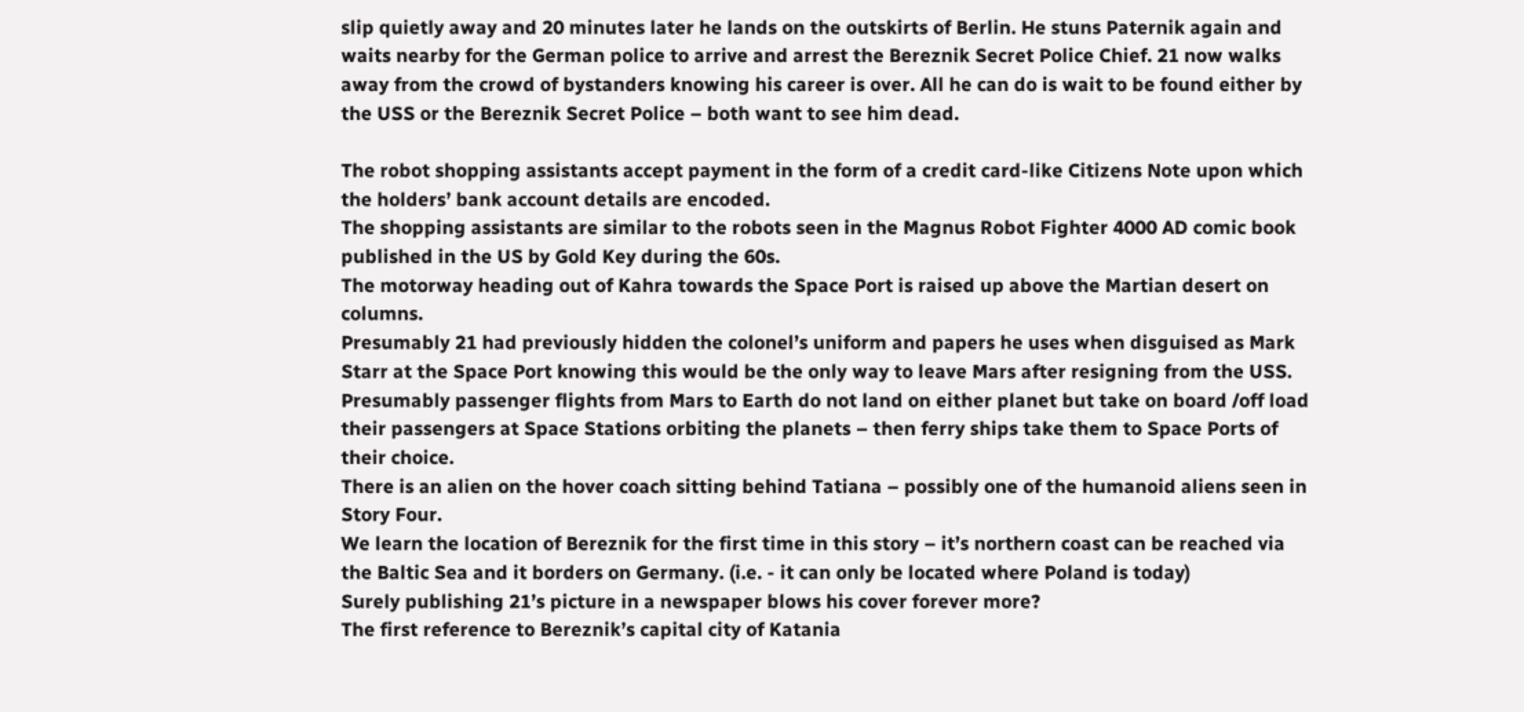slip quietly away and 20 minutes later he lands on the outskirts of Berlin. He stuns Paternik again and waits nearby for the German police to arrive and arrest the Bereznik Secret Police Chief. 21 now walks away from the crowd of bystanders knowing his career is over. All he can do is wait to be found either by the USS or the Bereznik Secret Police – both want to see him dead.

The robot shopping assistants accept payment in the form of a credit card-like Citizens Note upon which the holders’ bank account details are encoded.
The shopping assistants are similar to the robots seen in the Magnus Robot Fighter 4000 AD comic book published in the US by Gold Key during the 60s.
The motorway heading out of Kahra towards the Space Port is raised up above the Martian desert on columns.
Presumably 21 had previously hidden the colonel’s uniform and papers he uses when disguised as Mark Starr at the Space Port knowing this would be the only way to leave Mars after resigning from the USS.
Presumably passenger flights from Mars to Earth do not land on either planet but take on board /off load their passengers at Space Stations orbiting the planets – then ferry ships take them to Space Ports of their choice.
There is an alien on the hover coach sitting behind Tatiana – possibly one of the humanoid aliens seen in Story Four.
We learn the location of Bereznik for the first time in this story – it’s northern coast can be reached via the Baltic Sea and it borders on Germany. (i.e. - it can only be located where Poland is today)
Surely publishing 21’s picture in a newspaper blows his cover forever more?
The first reference to Bereznik’s capital city of Katania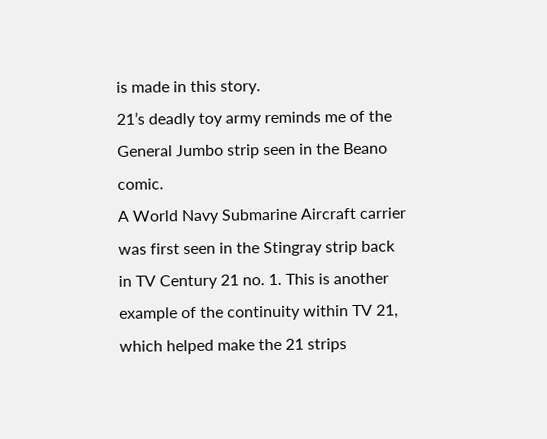is made in this story.
21’s deadly toy army reminds me of the General Jumbo strip seen in the Beano comic.
A World Navy Submarine Aircraft carrier was first seen in the Stingray strip back in TV Century 21 no. 1. This is another example of the continuity within TV 21, which helped make the 21 strips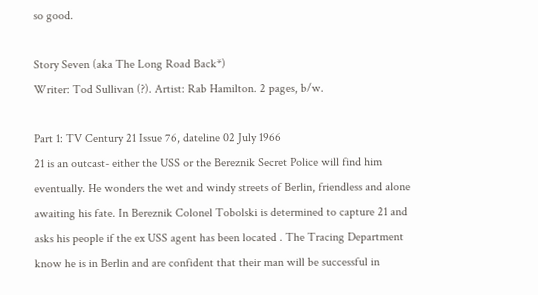so good.

Story Seven (aka The Long Road Back*)
Writer: Tod Sullivan (?). Artist: Rab Hamilton. 2 pages, b/w.

Part 1: TV Century 21 Issue 76, dateline 02 July 1966
21 is an outcast- either the USS or the Bereznik Secret Police will find him eventually. He wonders the wet and windy streets of Berlin, friendless and alone awaiting his fate. In Bereznik Colonel Tobolski is determined to capture 21 and asks his people if the ex USS agent has been located . The Tracing Department know he is in Berlin and are confident that their man will be successful in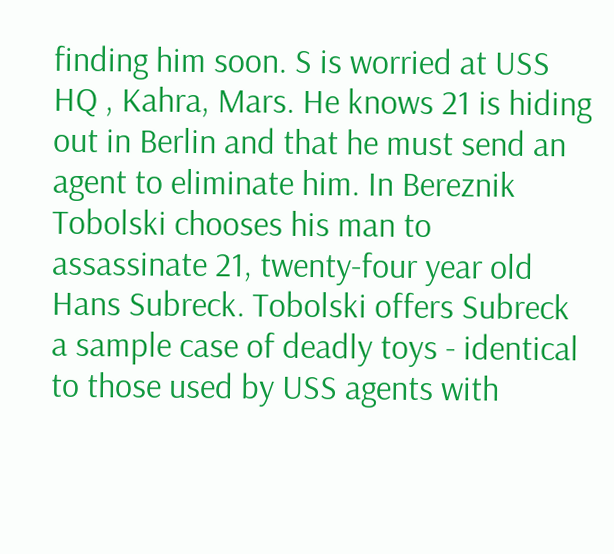finding him soon. S is worried at USS HQ , Kahra, Mars. He knows 21 is hiding out in Berlin and that he must send an agent to eliminate him. In Bereznik Tobolski chooses his man to assassinate 21, twenty-four year old Hans Subreck. Tobolski offers Subreck a sample case of deadly toys - identical to those used by USS agents with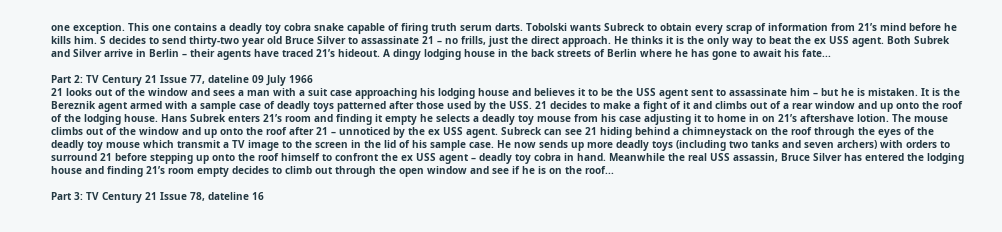one exception. This one contains a deadly toy cobra snake capable of firing truth serum darts. Tobolski wants Subreck to obtain every scrap of information from 21’s mind before he kills him. S decides to send thirty-two year old Bruce Silver to assassinate 21 – no frills, just the direct approach. He thinks it is the only way to beat the ex USS agent. Both Subrek and Silver arrive in Berlin – their agents have traced 21’s hideout. A dingy lodging house in the back streets of Berlin where he has gone to await his fate...

Part 2: TV Century 21 Issue 77, dateline 09 July 1966
21 looks out of the window and sees a man with a suit case approaching his lodging house and believes it to be the USS agent sent to assassinate him – but he is mistaken. It is the Bereznik agent armed with a sample case of deadly toys patterned after those used by the USS. 21 decides to make a fight of it and climbs out of a rear window and up onto the roof of the lodging house. Hans Subrek enters 21’s room and finding it empty he selects a deadly toy mouse from his case adjusting it to home in on 21’s aftershave lotion. The mouse climbs out of the window and up onto the roof after 21 – unnoticed by the ex USS agent. Subreck can see 21 hiding behind a chimneystack on the roof through the eyes of the deadly toy mouse which transmit a TV image to the screen in the lid of his sample case. He now sends up more deadly toys (including two tanks and seven archers) with orders to surround 21 before stepping up onto the roof himself to confront the ex USS agent – deadly toy cobra in hand. Meanwhile the real USS assassin, Bruce Silver has entered the lodging house and finding 21’s room empty decides to climb out through the open window and see if he is on the roof...

Part 3: TV Century 21 Issue 78, dateline 16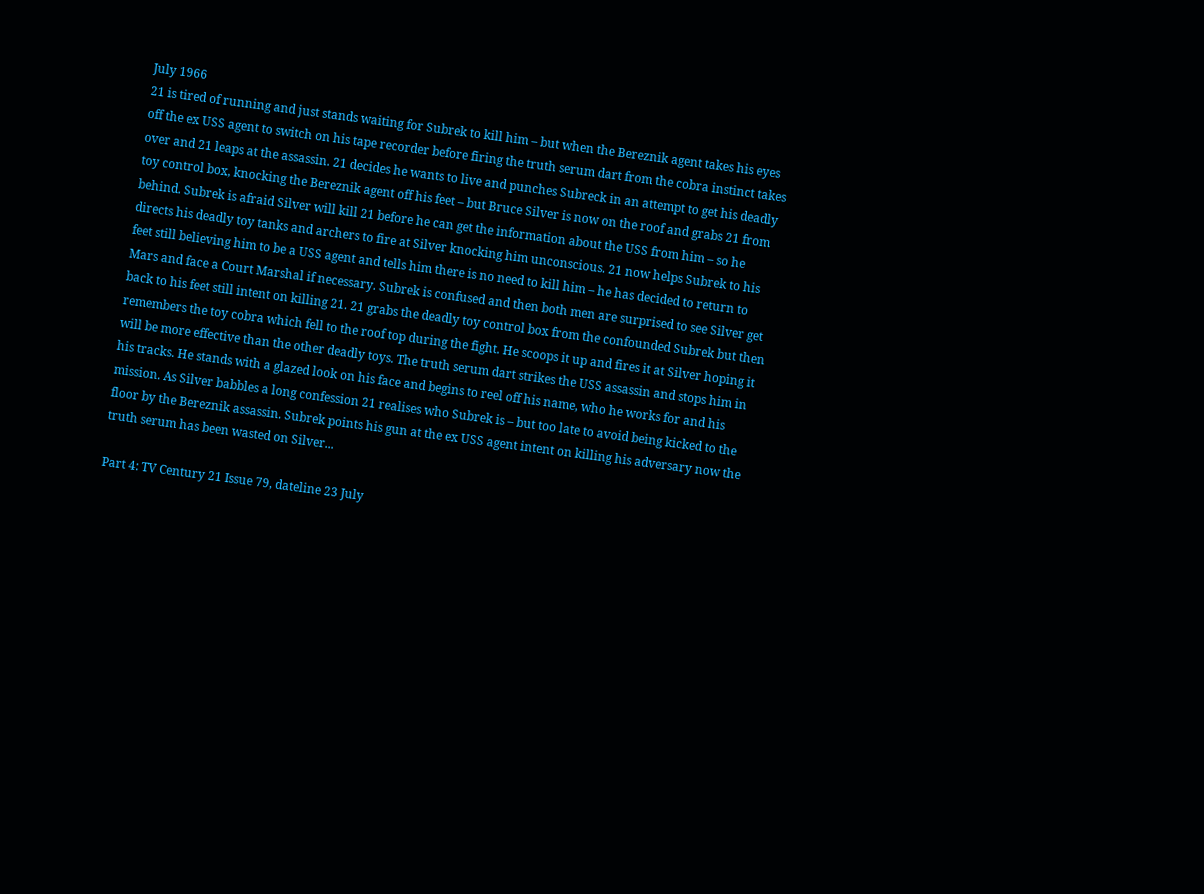July 1966
21 is tired of running and just stands waiting for Subrek to kill him – but when the Bereznik agent takes his eyes off the ex USS agent to switch on his tape recorder before firing the truth serum dart from the cobra instinct takes over and 21 leaps at the assassin. 21 decides he wants to live and punches Subreck in an attempt to get his deadly toy control box, knocking the Bereznik agent off his feet – but Bruce Silver is now on the roof and grabs 21 from behind. Subrek is afraid Silver will kill 21 before he can get the information about the USS from him – so he directs his deadly toy tanks and archers to fire at Silver knocking him unconscious. 21 now helps Subrek to his feet still believing him to be a USS agent and tells him there is no need to kill him – he has decided to return to Mars and face a Court Marshal if necessary. Subrek is confused and then both men are surprised to see Silver get back to his feet still intent on killing 21. 21 grabs the deadly toy control box from the confounded Subrek but then remembers the toy cobra which fell to the roof top during the fight. He scoops it up and fires it at Silver hoping it will be more effective than the other deadly toys. The truth serum dart strikes the USS assassin and stops him in his tracks. He stands with a glazed look on his face and begins to reel off his name, who he works for and his mission. As Silver babbles a long confession 21 realises who Subrek is – but too late to avoid being kicked to the floor by the Bereznik assassin. Subrek points his gun at the ex USS agent intent on killing his adversary now the truth serum has been wasted on Silver...

Part 4: TV Century 21 Issue 79, dateline 23 July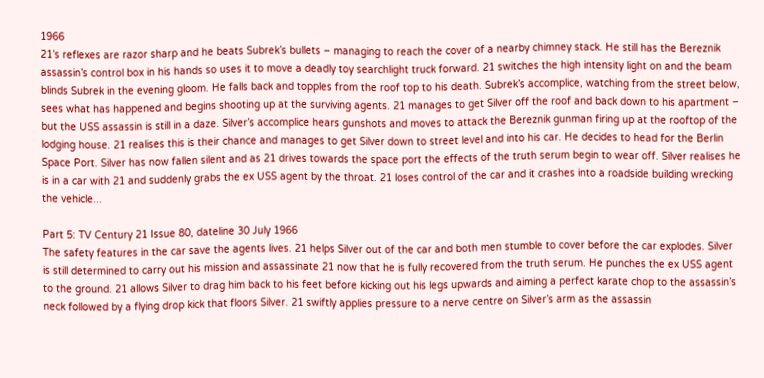1966
21’s reflexes are razor sharp and he beats Subrek’s bullets – managing to reach the cover of a nearby chimney stack. He still has the Bereznik assassin’s control box in his hands so uses it to move a deadly toy searchlight truck forward. 21 switches the high intensity light on and the beam blinds Subrek in the evening gloom. He falls back and topples from the roof top to his death. Subrek’s accomplice, watching from the street below, sees what has happened and begins shooting up at the surviving agents. 21 manages to get Silver off the roof and back down to his apartment – but the USS assassin is still in a daze. Silver’s accomplice hears gunshots and moves to attack the Bereznik gunman firing up at the rooftop of the lodging house. 21 realises this is their chance and manages to get Silver down to street level and into his car. He decides to head for the Berlin Space Port. Silver has now fallen silent and as 21 drives towards the space port the effects of the truth serum begin to wear off. Silver realises he is in a car with 21 and suddenly grabs the ex USS agent by the throat. 21 loses control of the car and it crashes into a roadside building wrecking the vehicle...

Part 5: TV Century 21 Issue 80, dateline 30 July 1966
The safety features in the car save the agents lives. 21 helps Silver out of the car and both men stumble to cover before the car explodes. Silver is still determined to carry out his mission and assassinate 21 now that he is fully recovered from the truth serum. He punches the ex USS agent to the ground. 21 allows Silver to drag him back to his feet before kicking out his legs upwards and aiming a perfect karate chop to the assassin’s neck followed by a flying drop kick that floors Silver. 21 swiftly applies pressure to a nerve centre on Silver’s arm as the assassin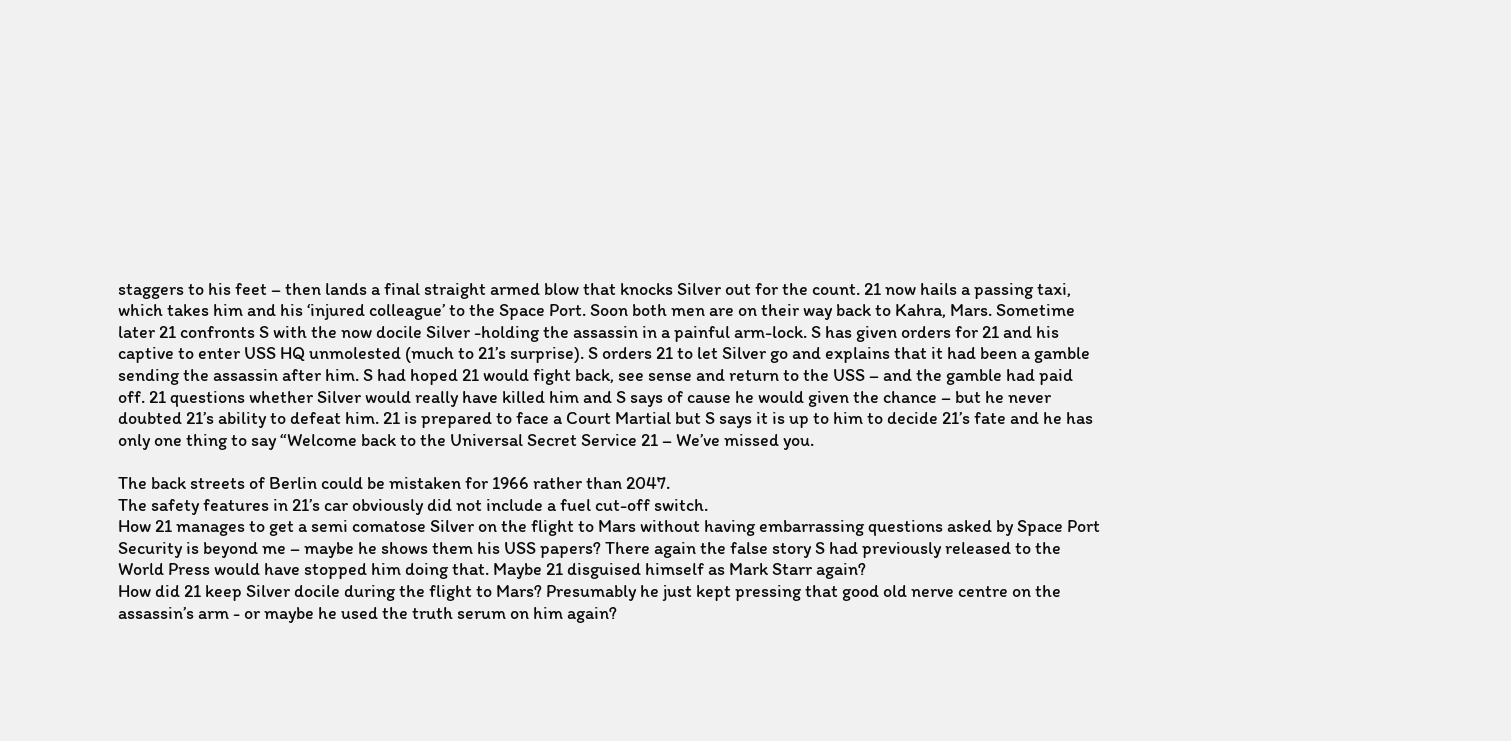staggers to his feet – then lands a final straight armed blow that knocks Silver out for the count. 21 now hails a passing taxi, which takes him and his ‘injured colleague’ to the Space Port. Soon both men are on their way back to Kahra, Mars. Sometime later 21 confronts S with the now docile Silver -holding the assassin in a painful arm-lock. S has given orders for 21 and his captive to enter USS HQ unmolested (much to 21’s surprise). S orders 21 to let Silver go and explains that it had been a gamble sending the assassin after him. S had hoped 21 would fight back, see sense and return to the USS – and the gamble had paid off. 21 questions whether Silver would really have killed him and S says of cause he would given the chance – but he never doubted 21’s ability to defeat him. 21 is prepared to face a Court Martial but S says it is up to him to decide 21’s fate and he has only one thing to say “Welcome back to the Universal Secret Service 21 – We’ve missed you.

The back streets of Berlin could be mistaken for 1966 rather than 2047.
The safety features in 21’s car obviously did not include a fuel cut-off switch.
How 21 manages to get a semi comatose Silver on the flight to Mars without having embarrassing questions asked by Space Port Security is beyond me – maybe he shows them his USS papers? There again the false story S had previously released to the World Press would have stopped him doing that. Maybe 21 disguised himself as Mark Starr again?
How did 21 keep Silver docile during the flight to Mars? Presumably he just kept pressing that good old nerve centre on the assassin’s arm - or maybe he used the truth serum on him again?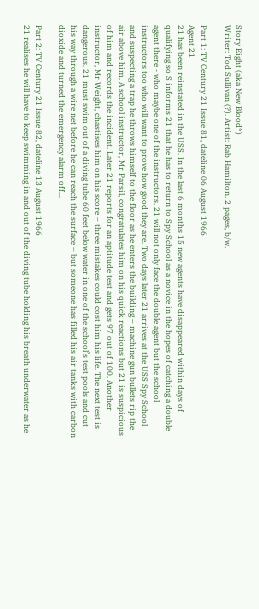Story Eight (aka New Blood*)
Writer: Tod Sullivan (?). Artist: Rab Hamilton. 2 pages, b/w.

Part 1: TV Century 21 Issue 81, dateline 06 August 1966
Agent 21
21 has been reinstated in the USS. In the last 6 months 15 new agents have disappeared within days of qualifying so S informs 21 that he has to return to Spy School as a novice in the hopes of catching a double agent there - who maybe one of the instructors. 21 will not only face the double agent but the school instructors too who will want to prove how good they are. Two days later 21 arrives at the USS Spy School and suspecting a trap he throws himself to the floor as he enters the building – machine gun bullets rip the air above him. A school instructor, Mr Parsil, congratulates him on his quick reactions but 21 is suspicious of him and records the incident. Later 21 reports for an aptitude test and gets 97 out of 100. Another instructor, Mr Weight, chastises him on his score – three mistakes could cost him his life. The next test is dangerous. 21 must swim out of a diving tube 60 feet below water in one of the school’s test pools and cut his way through a wire net before he can reach the surface – but someone has filled his air tanks with carbon dioxide and turned the emergency alarm off...

Part 2: TV Century 21 Issue 82, dateline 13 August 1966
21 realises he will have to keep swimming in and out of the diving tube holding his breath underwater as he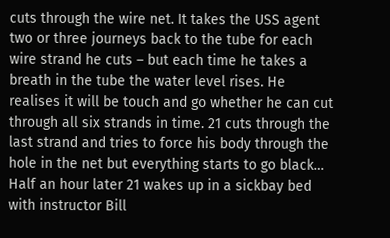cuts through the wire net. It takes the USS agent two or three journeys back to the tube for each wire strand he cuts – but each time he takes a breath in the tube the water level rises. He realises it will be touch and go whether he can cut through all six strands in time. 21 cuts through the last strand and tries to force his body through the hole in the net but everything starts to go black…
Half an hour later 21 wakes up in a sickbay bed with instructor Bill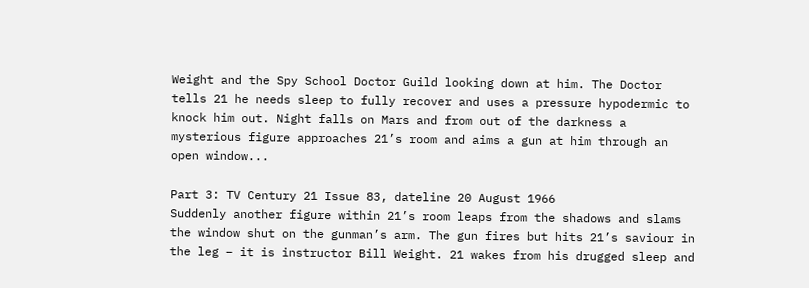Weight and the Spy School Doctor Guild looking down at him. The Doctor tells 21 he needs sleep to fully recover and uses a pressure hypodermic to knock him out. Night falls on Mars and from out of the darkness a mysterious figure approaches 21’s room and aims a gun at him through an open window...

Part 3: TV Century 21 Issue 83, dateline 20 August 1966
Suddenly another figure within 21’s room leaps from the shadows and slams the window shut on the gunman’s arm. The gun fires but hits 21’s saviour in the leg – it is instructor Bill Weight. 21 wakes from his drugged sleep and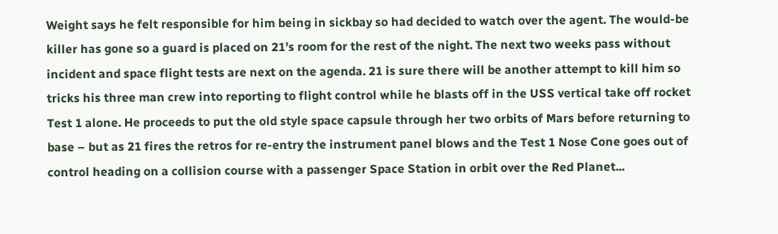Weight says he felt responsible for him being in sickbay so had decided to watch over the agent. The would-be killer has gone so a guard is placed on 21’s room for the rest of the night. The next two weeks pass without incident and space flight tests are next on the agenda. 21 is sure there will be another attempt to kill him so tricks his three man crew into reporting to flight control while he blasts off in the USS vertical take off rocket Test 1 alone. He proceeds to put the old style space capsule through her two orbits of Mars before returning to base – but as 21 fires the retros for re-entry the instrument panel blows and the Test 1 Nose Cone goes out of control heading on a collision course with a passenger Space Station in orbit over the Red Planet...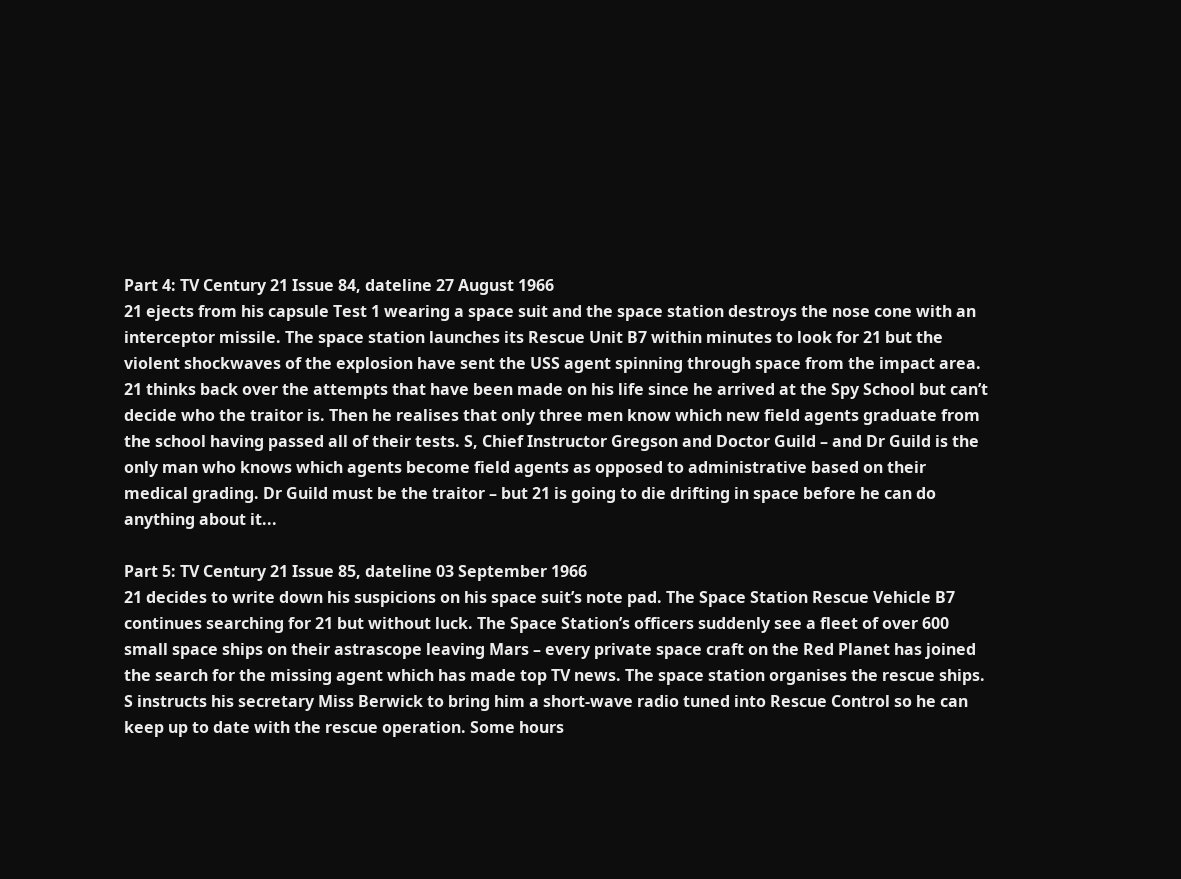Part 4: TV Century 21 Issue 84, dateline 27 August 1966
21 ejects from his capsule Test 1 wearing a space suit and the space station destroys the nose cone with an interceptor missile. The space station launches its Rescue Unit B7 within minutes to look for 21 but the violent shockwaves of the explosion have sent the USS agent spinning through space from the impact area. 21 thinks back over the attempts that have been made on his life since he arrived at the Spy School but can’t decide who the traitor is. Then he realises that only three men know which new field agents graduate from the school having passed all of their tests. S, Chief Instructor Gregson and Doctor Guild – and Dr Guild is the only man who knows which agents become field agents as opposed to administrative based on their medical grading. Dr Guild must be the traitor – but 21 is going to die drifting in space before he can do anything about it...

Part 5: TV Century 21 Issue 85, dateline 03 September 1966
21 decides to write down his suspicions on his space suit’s note pad. The Space Station Rescue Vehicle B7 continues searching for 21 but without luck. The Space Station’s officers suddenly see a fleet of over 600 small space ships on their astrascope leaving Mars – every private space craft on the Red Planet has joined the search for the missing agent which has made top TV news. The space station organises the rescue ships. S instructs his secretary Miss Berwick to bring him a short-wave radio tuned into Rescue Control so he can keep up to date with the rescue operation. Some hours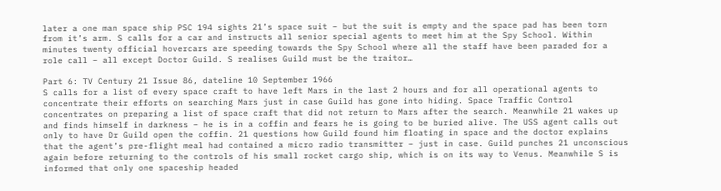later a one man space ship PSC 194 sights 21’s space suit – but the suit is empty and the space pad has been torn from it’s arm. S calls for a car and instructs all senior special agents to meet him at the Spy School. Within minutes twenty official hovercars are speeding towards the Spy School where all the staff have been paraded for a role call – all except Doctor Guild. S realises Guild must be the traitor…

Part 6: TV Century 21 Issue 86, dateline 10 September 1966
S calls for a list of every space craft to have left Mars in the last 2 hours and for all operational agents to concentrate their efforts on searching Mars just in case Guild has gone into hiding. Space Traffic Control concentrates on preparing a list of space craft that did not return to Mars after the search. Meanwhile 21 wakes up and finds himself in darkness – he is in a coffin and fears he is going to be buried alive. The USS agent calls out only to have Dr Guild open the coffin. 21 questions how Guild found him floating in space and the doctor explains that the agent’s pre-flight meal had contained a micro radio transmitter – just in case. Guild punches 21 unconscious again before returning to the controls of his small rocket cargo ship, which is on its way to Venus. Meanwhile S is informed that only one spaceship headed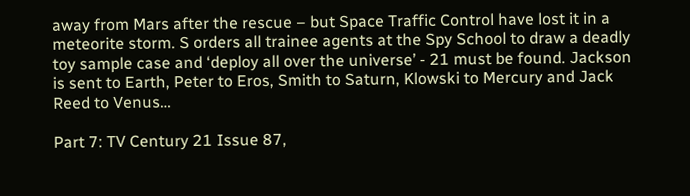away from Mars after the rescue – but Space Traffic Control have lost it in a meteorite storm. S orders all trainee agents at the Spy School to draw a deadly toy sample case and ‘deploy all over the universe’ - 21 must be found. Jackson is sent to Earth, Peter to Eros, Smith to Saturn, Klowski to Mercury and Jack Reed to Venus…

Part 7: TV Century 21 Issue 87,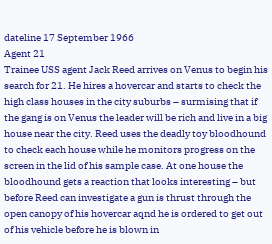dateline 17 September 1966
Agent 21
Trainee USS agent Jack Reed arrives on Venus to begin his search for 21. He hires a hovercar and starts to check the high class houses in the city suburbs – surmising that if the gang is on Venus the leader will be rich and live in a big house near the city. Reed uses the deadly toy bloodhound to check each house while he monitors progress on the screen in the lid of his sample case. At one house the bloodhound gets a reaction that looks interesting – but before Reed can investigate a gun is thrust through the open canopy of his hovercar aqnd he is ordered to get out of his vehicle before he is blown in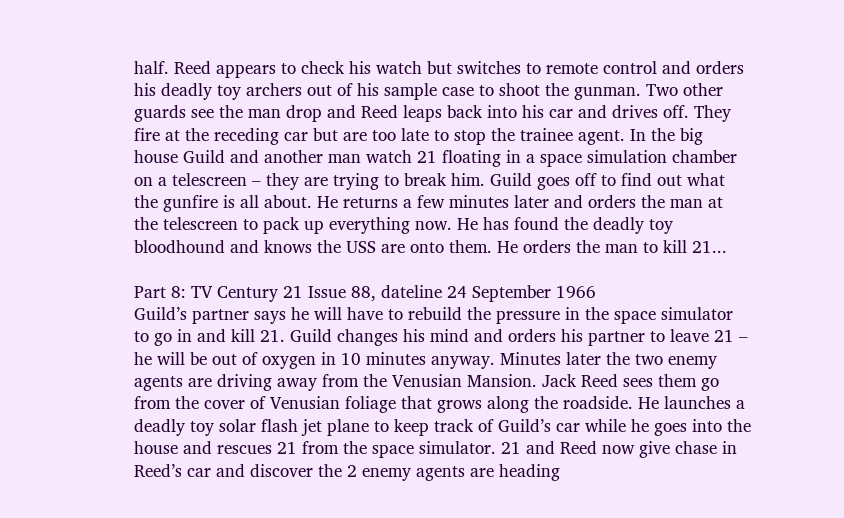half. Reed appears to check his watch but switches to remote control and orders his deadly toy archers out of his sample case to shoot the gunman. Two other guards see the man drop and Reed leaps back into his car and drives off. They fire at the receding car but are too late to stop the trainee agent. In the big house Guild and another man watch 21 floating in a space simulation chamber on a telescreen – they are trying to break him. Guild goes off to find out what the gunfire is all about. He returns a few minutes later and orders the man at the telescreen to pack up everything now. He has found the deadly toy bloodhound and knows the USS are onto them. He orders the man to kill 21...

Part 8: TV Century 21 Issue 88, dateline 24 September 1966
Guild’s partner says he will have to rebuild the pressure in the space simulator to go in and kill 21. Guild changes his mind and orders his partner to leave 21 – he will be out of oxygen in 10 minutes anyway. Minutes later the two enemy agents are driving away from the Venusian Mansion. Jack Reed sees them go from the cover of Venusian foliage that grows along the roadside. He launches a deadly toy solar flash jet plane to keep track of Guild’s car while he goes into the house and rescues 21 from the space simulator. 21 and Reed now give chase in Reed’s car and discover the 2 enemy agents are heading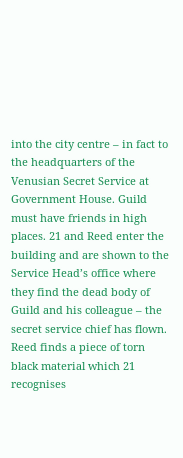into the city centre – in fact to the headquarters of the Venusian Secret Service at Government House. Guild must have friends in high places. 21 and Reed enter the building and are shown to the Service Head’s office where they find the dead body of Guild and his colleague – the secret service chief has flown. Reed finds a piece of torn black material which 21 recognises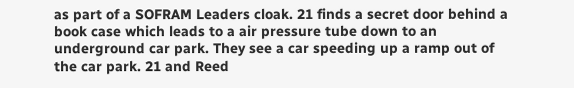as part of a SOFRAM Leaders cloak. 21 finds a secret door behind a book case which leads to a air pressure tube down to an underground car park. They see a car speeding up a ramp out of the car park. 21 and Reed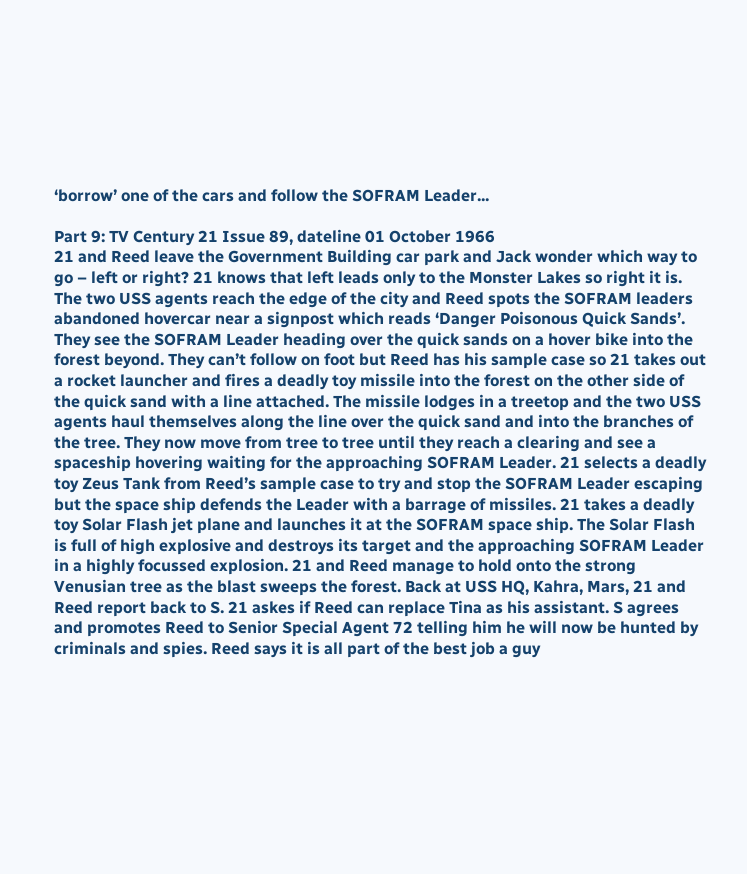‘borrow’ one of the cars and follow the SOFRAM Leader...

Part 9: TV Century 21 Issue 89, dateline 01 October 1966
21 and Reed leave the Government Building car park and Jack wonder which way to go – left or right? 21 knows that left leads only to the Monster Lakes so right it is. The two USS agents reach the edge of the city and Reed spots the SOFRAM leaders abandoned hovercar near a signpost which reads ‘Danger Poisonous Quick Sands’. They see the SOFRAM Leader heading over the quick sands on a hover bike into the forest beyond. They can’t follow on foot but Reed has his sample case so 21 takes out a rocket launcher and fires a deadly toy missile into the forest on the other side of the quick sand with a line attached. The missile lodges in a treetop and the two USS agents haul themselves along the line over the quick sand and into the branches of the tree. They now move from tree to tree until they reach a clearing and see a spaceship hovering waiting for the approaching SOFRAM Leader. 21 selects a deadly toy Zeus Tank from Reed’s sample case to try and stop the SOFRAM Leader escaping but the space ship defends the Leader with a barrage of missiles. 21 takes a deadly toy Solar Flash jet plane and launches it at the SOFRAM space ship. The Solar Flash is full of high explosive and destroys its target and the approaching SOFRAM Leader in a highly focussed explosion. 21 and Reed manage to hold onto the strong Venusian tree as the blast sweeps the forest. Back at USS HQ, Kahra, Mars, 21 and Reed report back to S. 21 askes if Reed can replace Tina as his assistant. S agrees and promotes Reed to Senior Special Agent 72 telling him he will now be hunted by criminals and spies. Reed says it is all part of the best job a guy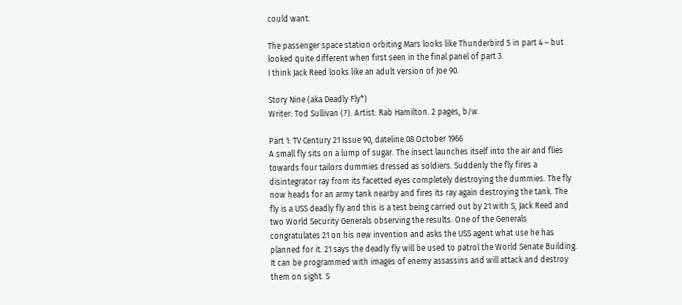could want.

The passenger space station orbiting Mars looks like Thunderbird 5 in part 4 – but looked quite different when first seen in the final panel of part 3.
I think Jack Reed looks like an adult version of Joe 90.

Story Nine (aka Deadly Fly*)
Writer: Tod Sullivan (?). Artist: Rab Hamilton. 2 pages, b/w.

Part 1: TV Century 21 Issue 90, dateline 08 October 1966
A small fly sits on a lump of sugar. The insect launches itself into the air and flies towards four tailors dummies dressed as soldiers. Suddenly the fly fires a disintegrator ray from its facetted eyes completely destroying the dummies. The fly now heads for an army tank nearby and fires its ray again destroying the tank. The fly is a USS deadly fly and this is a test being carried out by 21 with S, Jack Reed and two World Security Generals observing the results. One of the Generals congratulates 21 on his new invention and asks the USS agent what use he has planned for it. 21 says the deadly fly will be used to patrol the World Senate Building. It can be programmed with images of enemy assassins and will attack and destroy them on sight. S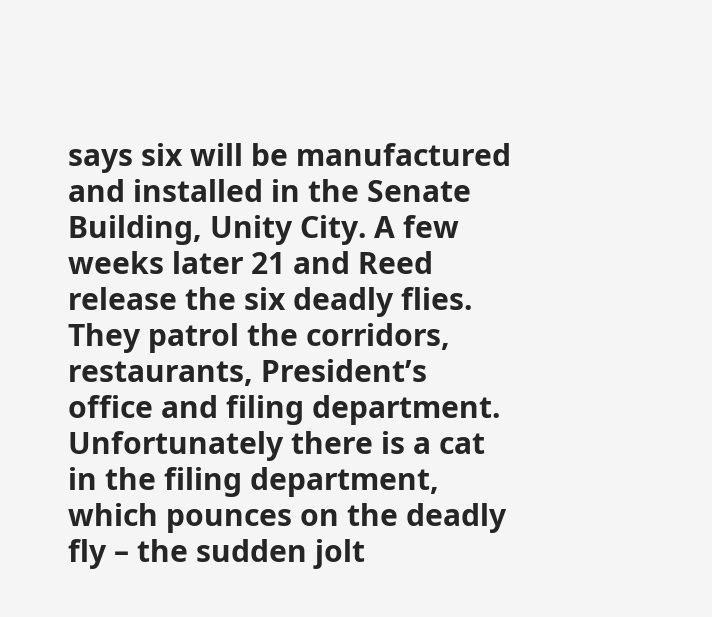says six will be manufactured and installed in the Senate Building, Unity City. A few weeks later 21 and Reed release the six deadly flies. They patrol the corridors, restaurants, President’s office and filing department. Unfortunately there is a cat in the filing department, which pounces on the deadly fly – the sudden jolt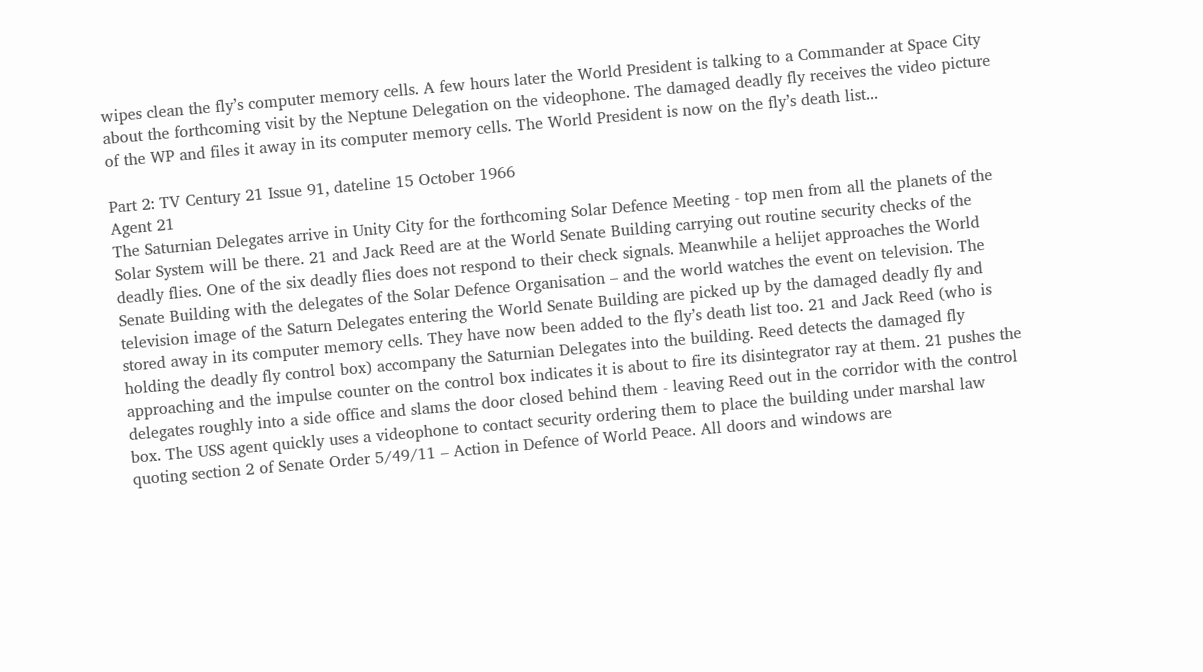wipes clean the fly’s computer memory cells. A few hours later the World President is talking to a Commander at Space City about the forthcoming visit by the Neptune Delegation on the videophone. The damaged deadly fly receives the video picture of the WP and files it away in its computer memory cells. The World President is now on the fly’s death list...

Part 2: TV Century 21 Issue 91, dateline 15 October 1966
Agent 21
The Saturnian Delegates arrive in Unity City for the forthcoming Solar Defence Meeting - top men from all the planets of the Solar System will be there. 21 and Jack Reed are at the World Senate Building carrying out routine security checks of the deadly flies. One of the six deadly flies does not respond to their check signals. Meanwhile a helijet approaches the World Senate Building with the delegates of the Solar Defence Organisation – and the world watches the event on television. The television image of the Saturn Delegates entering the World Senate Building are picked up by the damaged deadly fly and stored away in its computer memory cells. They have now been added to the fly’s death list too. 21 and Jack Reed (who is holding the deadly fly control box) accompany the Saturnian Delegates into the building. Reed detects the damaged fly approaching and the impulse counter on the control box indicates it is about to fire its disintegrator ray at them. 21 pushes the delegates roughly into a side office and slams the door closed behind them - leaving Reed out in the corridor with the control box. The USS agent quickly uses a videophone to contact security ordering them to place the building under marshal law quoting section 2 of Senate Order 5/49/11 – Action in Defence of World Peace. All doors and windows are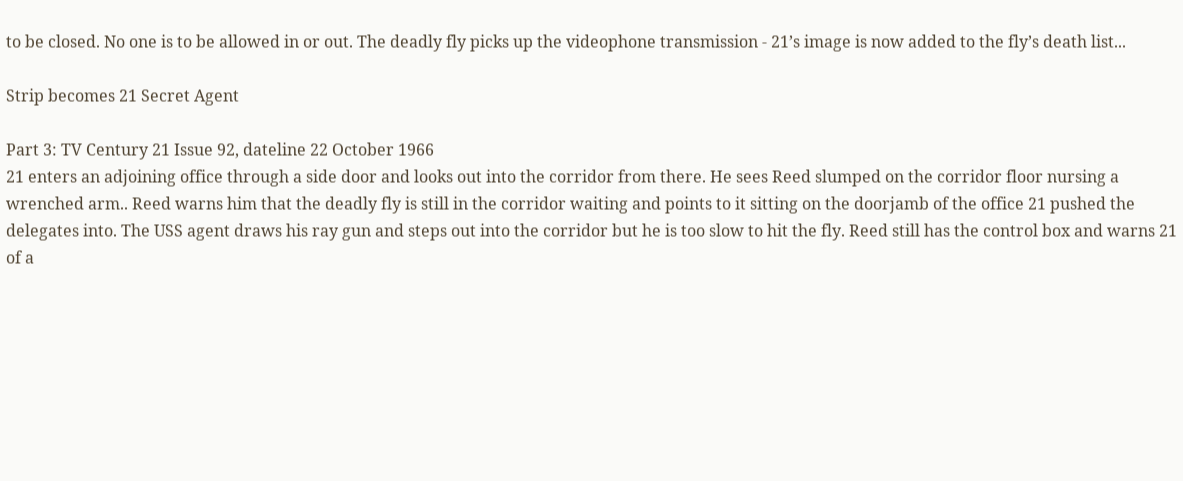to be closed. No one is to be allowed in or out. The deadly fly picks up the videophone transmission - 21’s image is now added to the fly’s death list...

Strip becomes 21 Secret Agent

Part 3: TV Century 21 Issue 92, dateline 22 October 1966
21 enters an adjoining office through a side door and looks out into the corridor from there. He sees Reed slumped on the corridor floor nursing a wrenched arm.. Reed warns him that the deadly fly is still in the corridor waiting and points to it sitting on the doorjamb of the office 21 pushed the delegates into. The USS agent draws his ray gun and steps out into the corridor but he is too slow to hit the fly. Reed still has the control box and warns 21 of a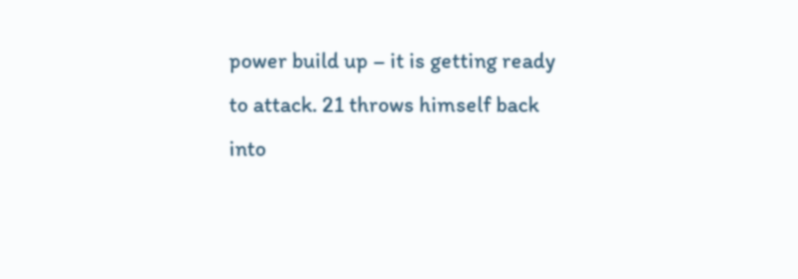power build up – it is getting ready to attack. 21 throws himself back into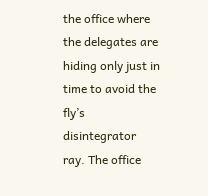the office where the delegates are hiding only just in time to avoid the fly’s disintegrator ray. The office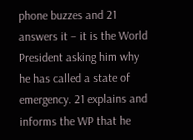phone buzzes and 21 answers it – it is the World President asking him why he has called a state of emergency. 21 explains and informs the WP that he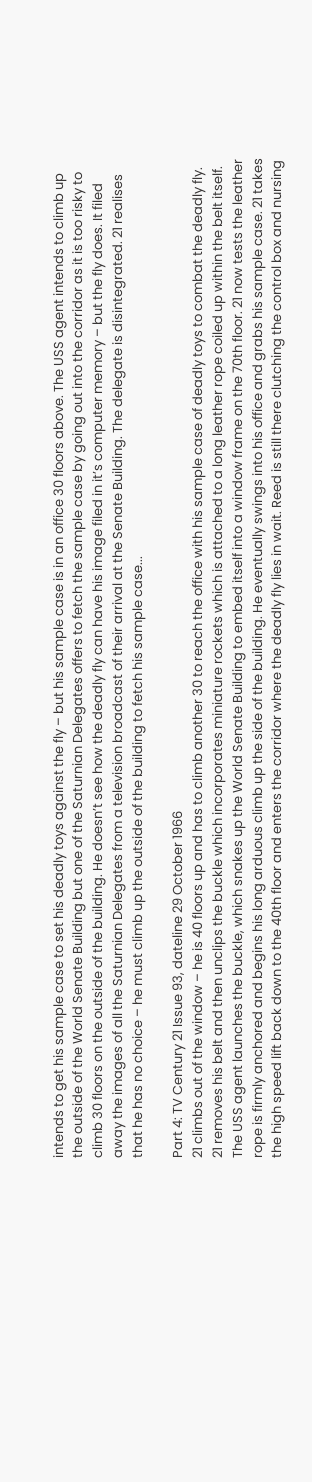intends to get his sample case to set his deadly toys against the fly – but his sample case is in an office 30 floors above. The USS agent intends to climb up the outside of the World Senate Building but one of the Saturnian Delegates offers to fetch the sample case by going out into the corridor as it is too risky to climb 30 floors on the outside of the building. He doesn’t see how the deadly fly can have his image filed in it’s computer memory – but the fly does. It filed away the images of all the Saturnian Delegates from a television broadcast of their arrival at the Senate Building. The delegate is disintegrated. 21 realises that he has no choice – he must climb up the outside of the building to fetch his sample case...

Part 4: TV Century 21 Issue 93, dateline 29 October 1966
21 climbs out of the window – he is 40 floors up and has to climb another 30 to reach the office with his sample case of deadly toys to combat the deadly fly. 21 removes his belt and then unclips the buckle which incorporates miniature rockets which is attached to a long leather rope coiled up within the belt itself. The USS agent launches the buckle, which snakes up the World Senate Building to embed itself into a window frame on the 70th floor. 21 now tests the leather rope is firmly anchored and begins his long arduous climb up the side of the building. He eventually swings into his office and grabs his sample case. 21 takes the high speed lift back down to the 40th floor and enters the corridor where the deadly fly lies in wait. Reed is still there clutching the control box and nursing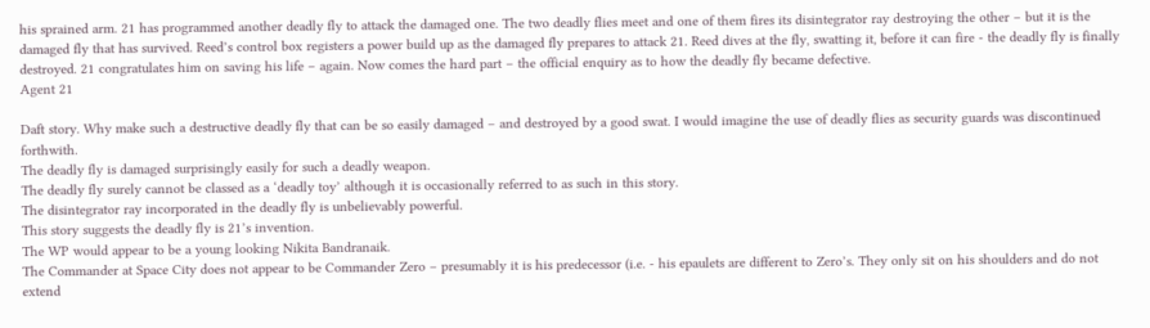his sprained arm. 21 has programmed another deadly fly to attack the damaged one. The two deadly flies meet and one of them fires its disintegrator ray destroying the other – but it is the damaged fly that has survived. Reed’s control box registers a power build up as the damaged fly prepares to attack 21. Reed dives at the fly, swatting it, before it can fire - the deadly fly is finally destroyed. 21 congratulates him on saving his life – again. Now comes the hard part – the official enquiry as to how the deadly fly became defective.
Agent 21

Daft story. Why make such a destructive deadly fly that can be so easily damaged – and destroyed by a good swat. I would imagine the use of deadly flies as security guards was discontinued forthwith.
The deadly fly is damaged surprisingly easily for such a deadly weapon.
The deadly fly surely cannot be classed as a ‘deadly toy’ although it is occasionally referred to as such in this story.
The disintegrator ray incorporated in the deadly fly is unbelievably powerful.
This story suggests the deadly fly is 21’s invention.
The WP would appear to be a young looking Nikita Bandranaik.
The Commander at Space City does not appear to be Commander Zero – presumably it is his predecessor (i.e. - his epaulets are different to Zero’s. They only sit on his shoulders and do not extend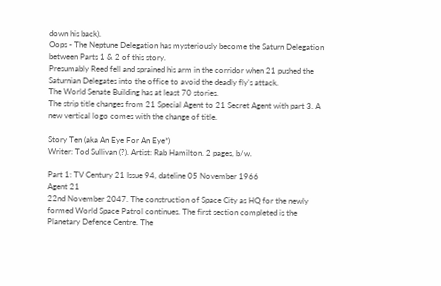down his back).
Oops - The Neptune Delegation has mysteriously become the Saturn Delegation between Parts 1 & 2 of this story.
Presumably Reed fell and sprained his arm in the corridor when 21 pushed the Saturnian Delegates into the office to avoid the deadly fly’s attack.
The World Senate Building has at least 70 stories.
The strip title changes from 21 Special Agent to 21 Secret Agent with part 3. A new vertical logo comes with the change of title.

Story Ten (aka An Eye For An Eye*)
Writer: Tod Sullivan (?). Artist: Rab Hamilton. 2 pages, b/w.

Part 1: TV Century 21 Issue 94, dateline 05 November 1966
Agent 21
22nd November 2047. The construction of Space City as HQ for the newly formed World Space Patrol continues. The first section completed is the Planetary Defence Centre. The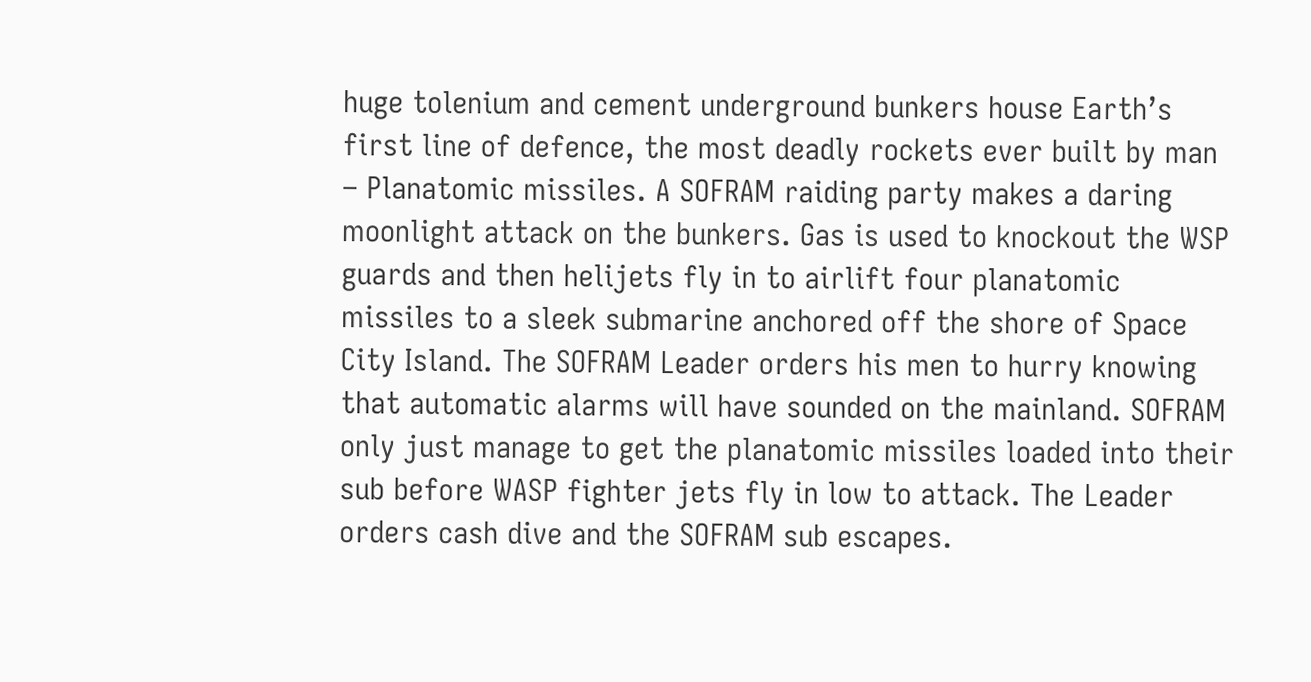huge tolenium and cement underground bunkers house Earth’s first line of defence, the most deadly rockets ever built by man – Planatomic missiles. A SOFRAM raiding party makes a daring moonlight attack on the bunkers. Gas is used to knockout the WSP guards and then helijets fly in to airlift four planatomic missiles to a sleek submarine anchored off the shore of Space City Island. The SOFRAM Leader orders his men to hurry knowing that automatic alarms will have sounded on the mainland. SOFRAM only just manage to get the planatomic missiles loaded into their sub before WASP fighter jets fly in low to attack. The Leader orders cash dive and the SOFRAM sub escapes.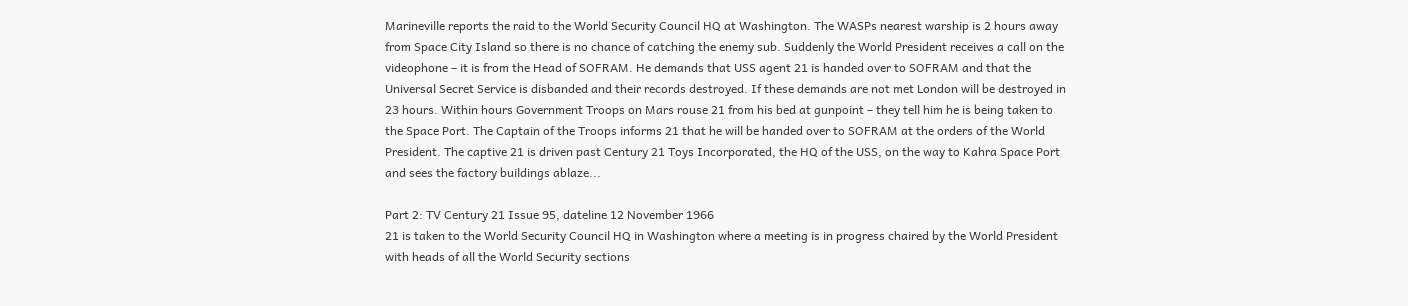Marineville reports the raid to the World Security Council HQ at Washington. The WASPs nearest warship is 2 hours away from Space City Island so there is no chance of catching the enemy sub. Suddenly the World President receives a call on the videophone – it is from the Head of SOFRAM. He demands that USS agent 21 is handed over to SOFRAM and that the Universal Secret Service is disbanded and their records destroyed. If these demands are not met London will be destroyed in 23 hours. Within hours Government Troops on Mars rouse 21 from his bed at gunpoint – they tell him he is being taken to the Space Port. The Captain of the Troops informs 21 that he will be handed over to SOFRAM at the orders of the World President. The captive 21 is driven past Century 21 Toys Incorporated, the HQ of the USS, on the way to Kahra Space Port and sees the factory buildings ablaze...

Part 2: TV Century 21 Issue 95, dateline 12 November 1966
21 is taken to the World Security Council HQ in Washington where a meeting is in progress chaired by the World President with heads of all the World Security sections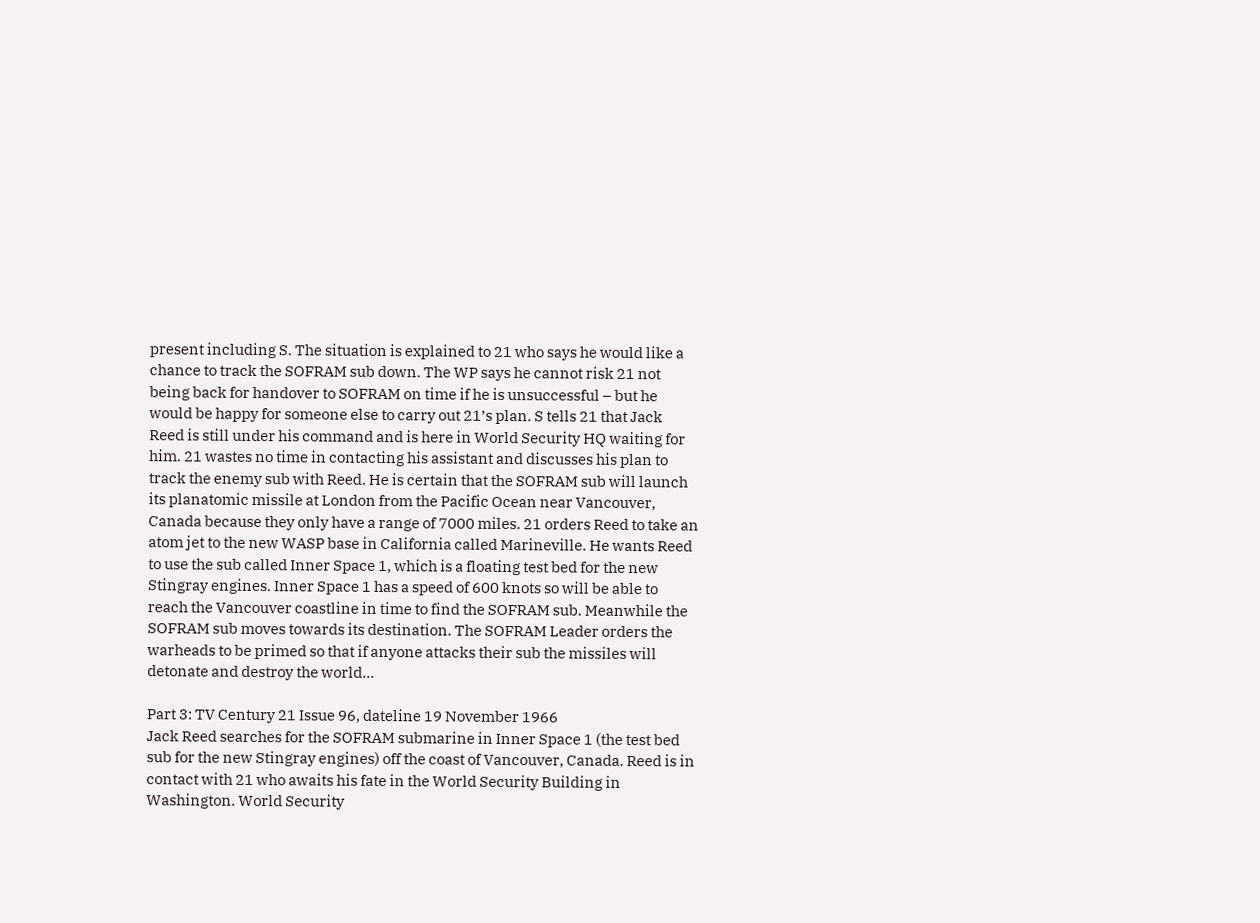present including S. The situation is explained to 21 who says he would like a chance to track the SOFRAM sub down. The WP says he cannot risk 21 not being back for handover to SOFRAM on time if he is unsuccessful – but he would be happy for someone else to carry out 21’s plan. S tells 21 that Jack Reed is still under his command and is here in World Security HQ waiting for him. 21 wastes no time in contacting his assistant and discusses his plan to track the enemy sub with Reed. He is certain that the SOFRAM sub will launch its planatomic missile at London from the Pacific Ocean near Vancouver, Canada because they only have a range of 7000 miles. 21 orders Reed to take an atom jet to the new WASP base in California called Marineville. He wants Reed to use the sub called Inner Space 1, which is a floating test bed for the new Stingray engines. Inner Space 1 has a speed of 600 knots so will be able to reach the Vancouver coastline in time to find the SOFRAM sub. Meanwhile the SOFRAM sub moves towards its destination. The SOFRAM Leader orders the warheads to be primed so that if anyone attacks their sub the missiles will detonate and destroy the world...

Part 3: TV Century 21 Issue 96, dateline 19 November 1966
Jack Reed searches for the SOFRAM submarine in Inner Space 1 (the test bed sub for the new Stingray engines) off the coast of Vancouver, Canada. Reed is in contact with 21 who awaits his fate in the World Security Building in Washington. World Security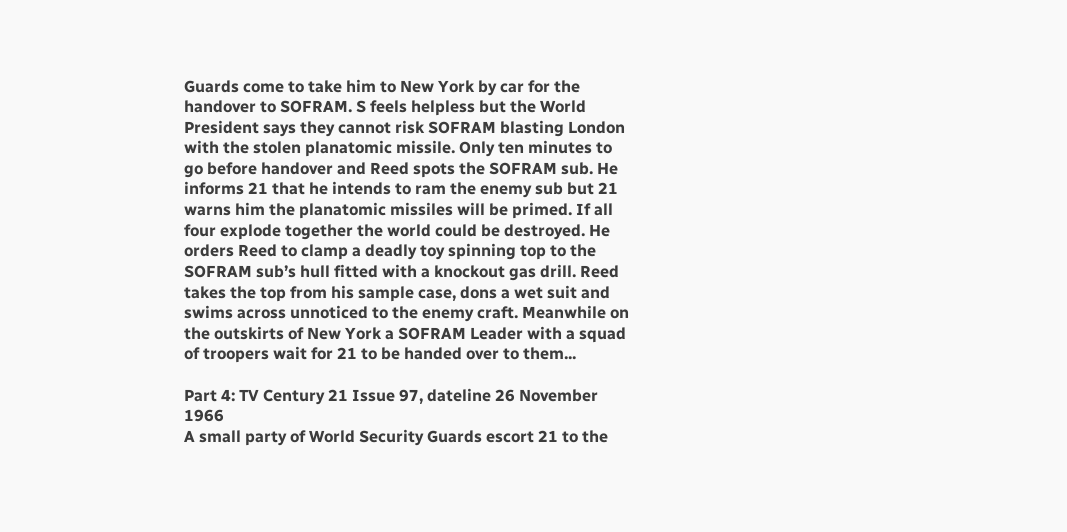Guards come to take him to New York by car for the handover to SOFRAM. S feels helpless but the World President says they cannot risk SOFRAM blasting London with the stolen planatomic missile. Only ten minutes to go before handover and Reed spots the SOFRAM sub. He informs 21 that he intends to ram the enemy sub but 21 warns him the planatomic missiles will be primed. If all four explode together the world could be destroyed. He orders Reed to clamp a deadly toy spinning top to the SOFRAM sub’s hull fitted with a knockout gas drill. Reed takes the top from his sample case, dons a wet suit and swims across unnoticed to the enemy craft. Meanwhile on the outskirts of New York a SOFRAM Leader with a squad of troopers wait for 21 to be handed over to them...

Part 4: TV Century 21 Issue 97, dateline 26 November 1966
A small party of World Security Guards escort 21 to the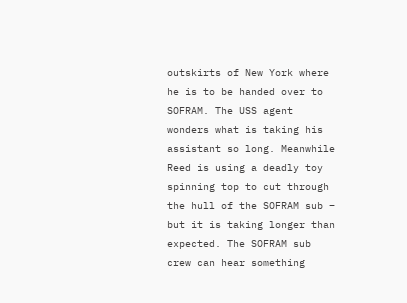outskirts of New York where he is to be handed over to SOFRAM. The USS agent wonders what is taking his assistant so long. Meanwhile Reed is using a deadly toy spinning top to cut through the hull of the SOFRAM sub – but it is taking longer than expected. The SOFRAM sub crew can hear something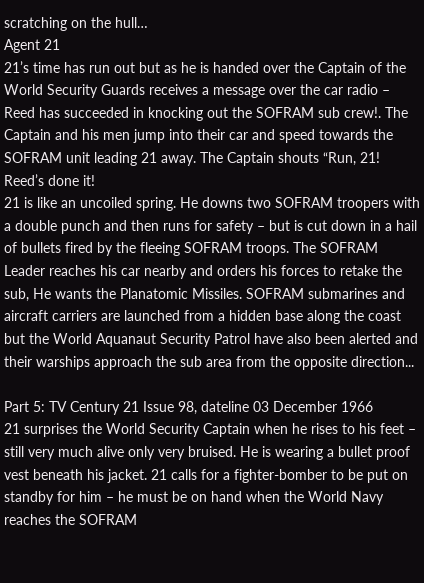scratching on the hull…
Agent 21
21’s time has run out but as he is handed over the Captain of the World Security Guards receives a message over the car radio – Reed has succeeded in knocking out the SOFRAM sub crew!. The Captain and his men jump into their car and speed towards the SOFRAM unit leading 21 away. The Captain shouts “Run, 21! Reed’s done it!
21 is like an uncoiled spring. He downs two SOFRAM troopers with a double punch and then runs for safety – but is cut down in a hail of bullets fired by the fleeing SOFRAM troops. The SOFRAM Leader reaches his car nearby and orders his forces to retake the sub, He wants the Planatomic Missiles. SOFRAM submarines and aircraft carriers are launched from a hidden base along the coast but the World Aquanaut Security Patrol have also been alerted and their warships approach the sub area from the opposite direction...

Part 5: TV Century 21 Issue 98, dateline 03 December 1966
21 surprises the World Security Captain when he rises to his feet – still very much alive only very bruised. He is wearing a bullet proof vest beneath his jacket. 21 calls for a fighter-bomber to be put on standby for him – he must be on hand when the World Navy reaches the SOFRAM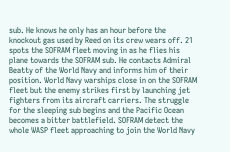sub. He knows he only has an hour before the knockout gas used by Reed on its crew wears off. 21 spots the SOFRAM fleet moving in as he flies his plane towards the SOFRAM sub. He contacts Admiral Beatty of the World Navy and informs him of their position. World Navy warships close in on the SOFRAM fleet but the enemy strikes first by launching jet fighters from its aircraft carriers. The struggle for the sleeping sub begins and the Pacific Ocean becomes a bitter battlefield. SOFRAM detect the whole WASP fleet approaching to join the World Navy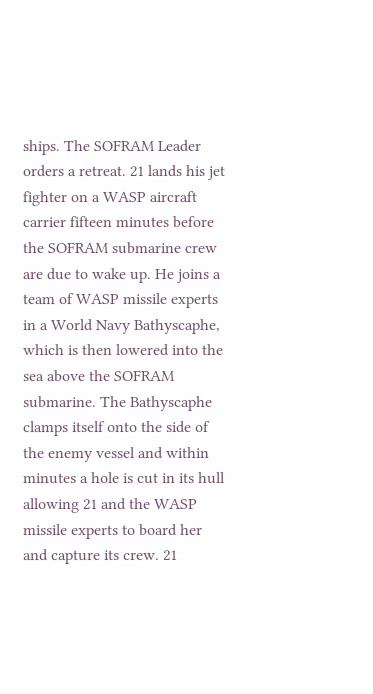ships. The SOFRAM Leader orders a retreat. 21 lands his jet fighter on a WASP aircraft carrier fifteen minutes before the SOFRAM submarine crew are due to wake up. He joins a team of WASP missile experts in a World Navy Bathyscaphe, which is then lowered into the sea above the SOFRAM submarine. The Bathyscaphe clamps itself onto the side of the enemy vessel and within minutes a hole is cut in its hull allowing 21 and the WASP missile experts to board her and capture its crew. 21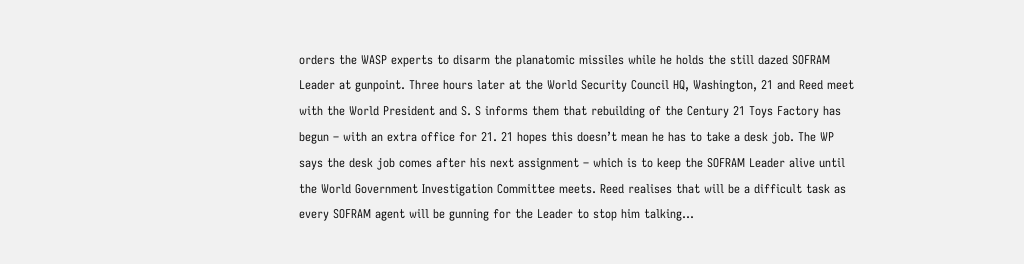orders the WASP experts to disarm the planatomic missiles while he holds the still dazed SOFRAM Leader at gunpoint. Three hours later at the World Security Council HQ, Washington, 21 and Reed meet with the World President and S. S informs them that rebuilding of the Century 21 Toys Factory has begun – with an extra office for 21. 21 hopes this doesn’t mean he has to take a desk job. The WP says the desk job comes after his next assignment – which is to keep the SOFRAM Leader alive until the World Government Investigation Committee meets. Reed realises that will be a difficult task as every SOFRAM agent will be gunning for the Leader to stop him talking...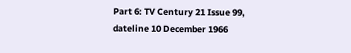Part 6: TV Century 21 Issue 99, dateline 10 December 1966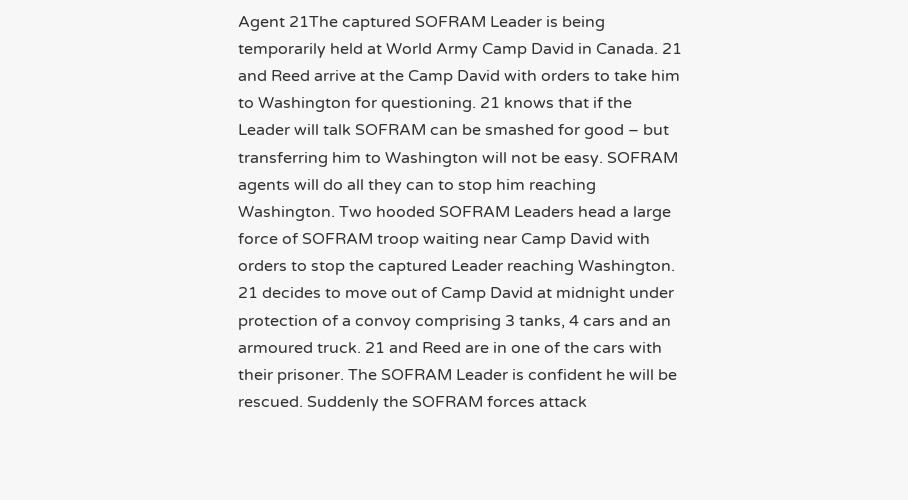Agent 21The captured SOFRAM Leader is being temporarily held at World Army Camp David in Canada. 21 and Reed arrive at the Camp David with orders to take him to Washington for questioning. 21 knows that if the Leader will talk SOFRAM can be smashed for good – but transferring him to Washington will not be easy. SOFRAM agents will do all they can to stop him reaching Washington. Two hooded SOFRAM Leaders head a large force of SOFRAM troop waiting near Camp David with orders to stop the captured Leader reaching Washington. 21 decides to move out of Camp David at midnight under protection of a convoy comprising 3 tanks, 4 cars and an armoured truck. 21 and Reed are in one of the cars with their prisoner. The SOFRAM Leader is confident he will be rescued. Suddenly the SOFRAM forces attack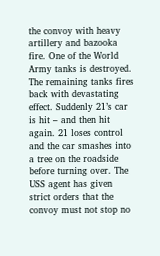the convoy with heavy artillery and bazooka fire. One of the World Army tanks is destroyed. The remaining tanks fires back with devastating effect. Suddenly 21’s car is hit – and then hit again. 21 loses control and the car smashes into a tree on the roadside before turning over. The USS agent has given strict orders that the convoy must not stop no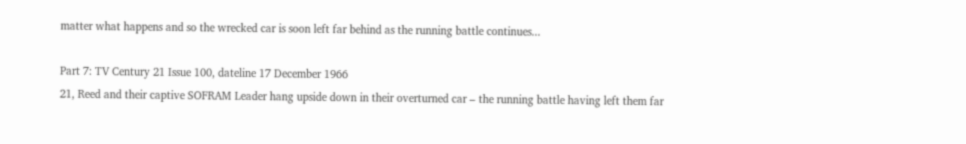matter what happens and so the wrecked car is soon left far behind as the running battle continues...

Part 7: TV Century 21 Issue 100, dateline 17 December 1966
21, Reed and their captive SOFRAM Leader hang upside down in their overturned car – the running battle having left them far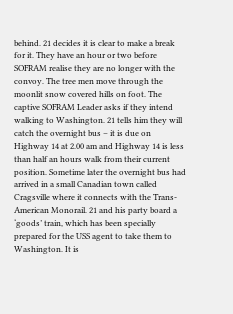behind. 21 decides it is clear to make a break for it. They have an hour or two before SOFRAM realise they are no longer with the convoy. The tree men move through the moonlit snow covered hills on foot. The captive SOFRAM Leader asks if they intend walking to Washington. 21 tells him they will catch the overnight bus – it is due on Highway 14 at 2.00 am and Highway 14 is less than half an hours walk from their current position. Sometime later the overnight bus had arrived in a small Canadian town called Cragsville where it connects with the Trans-American Monorail. 21 and his party board a ‘goods’ train, which has been specially prepared for the USS agent to take them to Washington. It is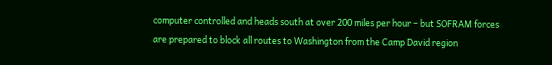computer controlled and heads south at over 200 miles per hour – but SOFRAM forces are prepared to block all routes to Washington from the Camp David region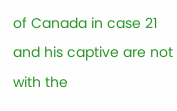of Canada in case 21 and his captive are not with the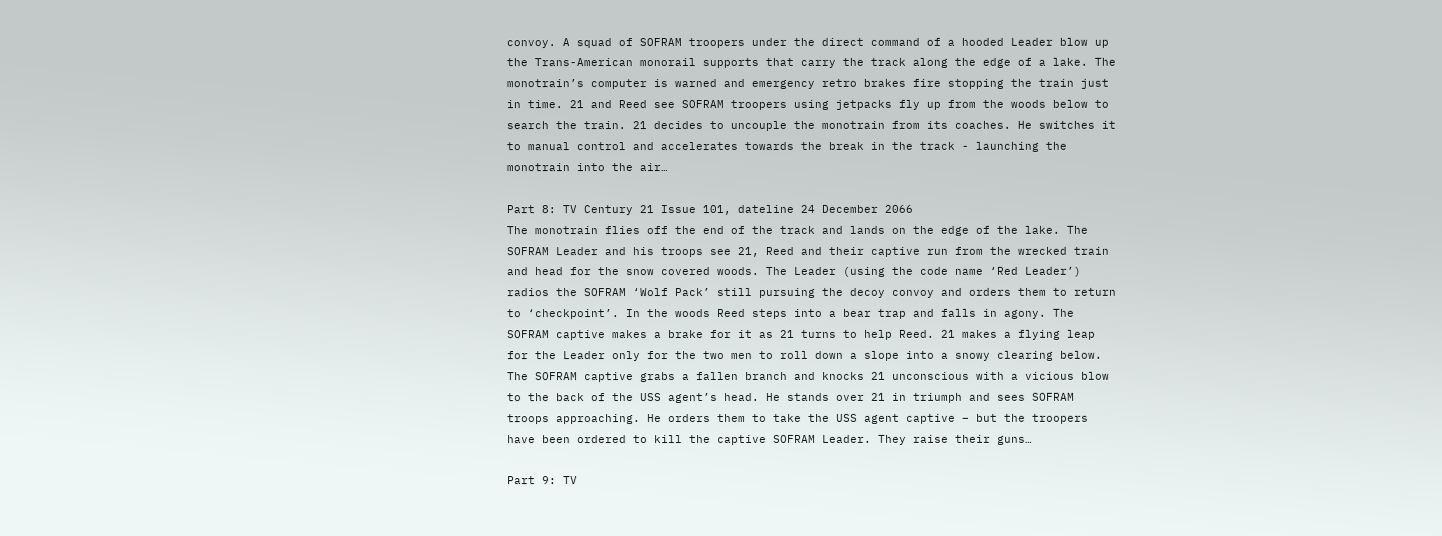convoy. A squad of SOFRAM troopers under the direct command of a hooded Leader blow up the Trans-American monorail supports that carry the track along the edge of a lake. The monotrain’s computer is warned and emergency retro brakes fire stopping the train just in time. 21 and Reed see SOFRAM troopers using jetpacks fly up from the woods below to search the train. 21 decides to uncouple the monotrain from its coaches. He switches it to manual control and accelerates towards the break in the track - launching the monotrain into the air…

Part 8: TV Century 21 Issue 101, dateline 24 December 2066
The monotrain flies off the end of the track and lands on the edge of the lake. The SOFRAM Leader and his troops see 21, Reed and their captive run from the wrecked train and head for the snow covered woods. The Leader (using the code name ‘Red Leader’) radios the SOFRAM ‘Wolf Pack’ still pursuing the decoy convoy and orders them to return to ‘checkpoint’. In the woods Reed steps into a bear trap and falls in agony. The SOFRAM captive makes a brake for it as 21 turns to help Reed. 21 makes a flying leap for the Leader only for the two men to roll down a slope into a snowy clearing below. The SOFRAM captive grabs a fallen branch and knocks 21 unconscious with a vicious blow to the back of the USS agent’s head. He stands over 21 in triumph and sees SOFRAM troops approaching. He orders them to take the USS agent captive – but the troopers have been ordered to kill the captive SOFRAM Leader. They raise their guns…

Part 9: TV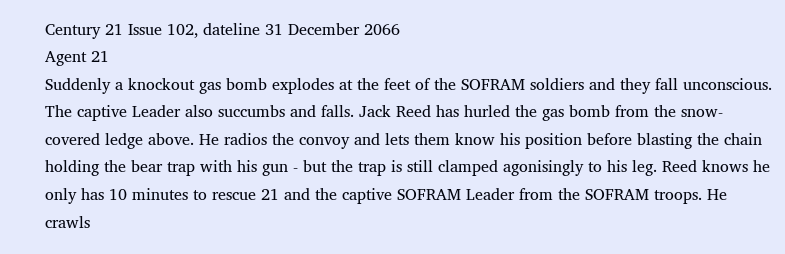Century 21 Issue 102, dateline 31 December 2066
Agent 21
Suddenly a knockout gas bomb explodes at the feet of the SOFRAM soldiers and they fall unconscious. The captive Leader also succumbs and falls. Jack Reed has hurled the gas bomb from the snow-covered ledge above. He radios the convoy and lets them know his position before blasting the chain holding the bear trap with his gun - but the trap is still clamped agonisingly to his leg. Reed knows he only has 10 minutes to rescue 21 and the captive SOFRAM Leader from the SOFRAM troops. He crawls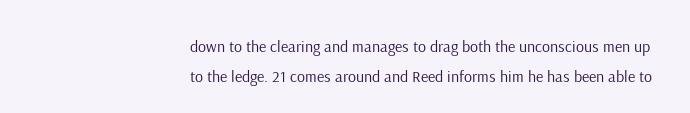down to the clearing and manages to drag both the unconscious men up to the ledge. 21 comes around and Reed informs him he has been able to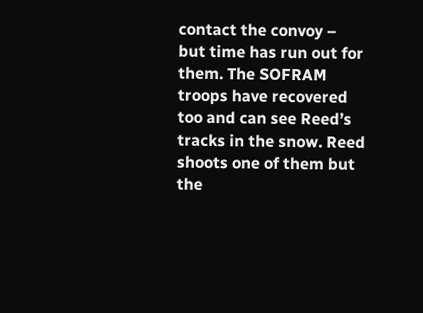contact the convoy – but time has run out for them. The SOFRAM troops have recovered too and can see Reed’s tracks in the snow. Reed shoots one of them but the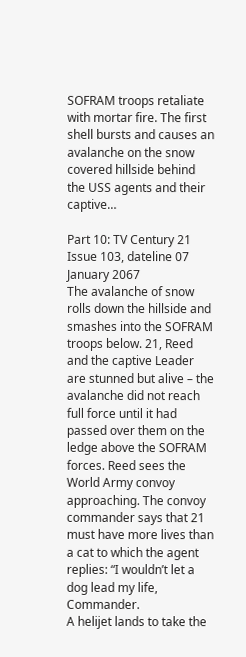SOFRAM troops retaliate with mortar fire. The first shell bursts and causes an avalanche on the snow covered hillside behind the USS agents and their captive…

Part 10: TV Century 21 Issue 103, dateline 07 January 2067
The avalanche of snow rolls down the hillside and smashes into the SOFRAM troops below. 21, Reed and the captive Leader are stunned but alive – the avalanche did not reach full force until it had passed over them on the ledge above the SOFRAM forces. Reed sees the World Army convoy approaching. The convoy commander says that 21 must have more lives than a cat to which the agent replies: “I wouldn’t let a dog lead my life, Commander.
A helijet lands to take the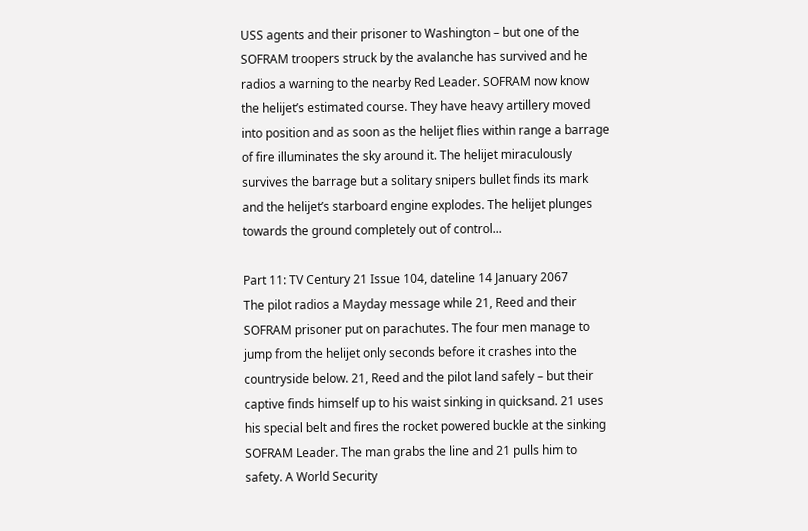USS agents and their prisoner to Washington – but one of the SOFRAM troopers struck by the avalanche has survived and he radios a warning to the nearby Red Leader. SOFRAM now know the helijet’s estimated course. They have heavy artillery moved into position and as soon as the helijet flies within range a barrage of fire illuminates the sky around it. The helijet miraculously survives the barrage but a solitary snipers bullet finds its mark and the helijet’s starboard engine explodes. The helijet plunges towards the ground completely out of control...

Part 11: TV Century 21 Issue 104, dateline 14 January 2067
The pilot radios a Mayday message while 21, Reed and their SOFRAM prisoner put on parachutes. The four men manage to jump from the helijet only seconds before it crashes into the countryside below. 21, Reed and the pilot land safely – but their captive finds himself up to his waist sinking in quicksand. 21 uses his special belt and fires the rocket powered buckle at the sinking SOFRAM Leader. The man grabs the line and 21 pulls him to safety. A World Security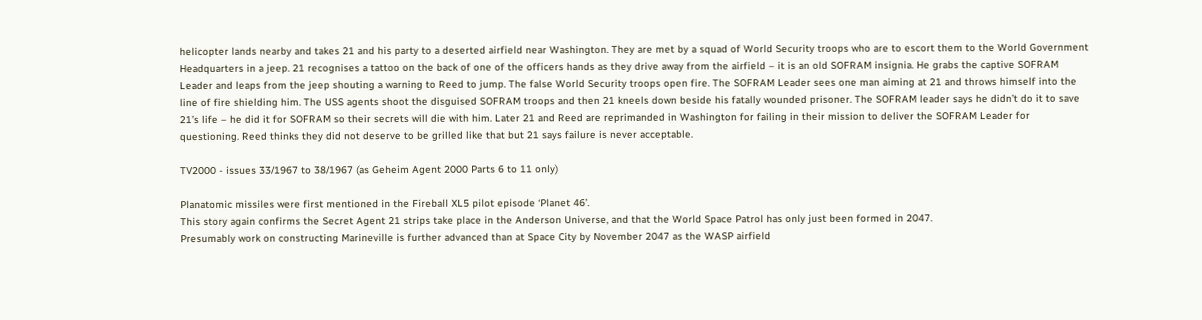helicopter lands nearby and takes 21 and his party to a deserted airfield near Washington. They are met by a squad of World Security troops who are to escort them to the World Government Headquarters in a jeep. 21 recognises a tattoo on the back of one of the officers hands as they drive away from the airfield – it is an old SOFRAM insignia. He grabs the captive SOFRAM Leader and leaps from the jeep shouting a warning to Reed to jump. The false World Security troops open fire. The SOFRAM Leader sees one man aiming at 21 and throws himself into the line of fire shielding him. The USS agents shoot the disguised SOFRAM troops and then 21 kneels down beside his fatally wounded prisoner. The SOFRAM leader says he didn’t do it to save 21’s life – he did it for SOFRAM so their secrets will die with him. Later 21 and Reed are reprimanded in Washington for failing in their mission to deliver the SOFRAM Leader for questioning. Reed thinks they did not deserve to be grilled like that but 21 says failure is never acceptable.

TV2000 - issues 33/1967 to 38/1967 (as Geheim Agent 2000 Parts 6 to 11 only)

Planatomic missiles were first mentioned in the Fireball XL5 pilot episode ‘Planet 46’.
This story again confirms the Secret Agent 21 strips take place in the Anderson Universe, and that the World Space Patrol has only just been formed in 2047.
Presumably work on constructing Marineville is further advanced than at Space City by November 2047 as the WASP airfield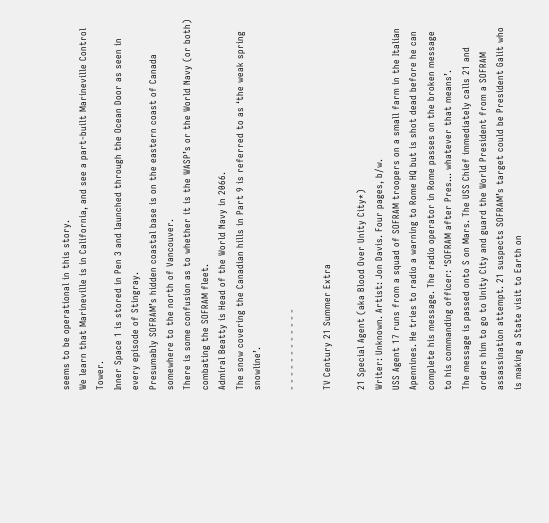seems to be operational in this story.
We learn that Marineville is in California, and see a part-built Marineville Control Tower.
Inner Space 1 is stored in Pen 3 and launched through the Ocean Door as seen in every episode of Stingray.
Presumably SOFRAM’s hidden coastal base is on the eastern coast of Canada somewhere to the north of Vancouver.
There is some confusion as to whether it is the WASP’s or the World Navy (or both) combating the SOFRAM fleet.
Admiral Beatty is Head of the World Navy in 2066.
The snow covering the Canadian hills in Part 9 is referred to as ‘the weak spring snowline’.

- - - - - - - - - - - -

TV Century 21 Summer Extra

21 Special Agent (aka Blood Over Unity City*)
Writer: Unknown. Artist: Jon Davis. Four pages, b/w.
USS Agent 17 runs from a squad of SOFRAM troopers on a small farm in the Italian Apennines. He tries to radio a warning to Rome HQ but is shot dead before he can complete his message. The radio operator in Rome passes on the broken message to his commanding officer: ‘SOFRAM after Pres… whatever that means’.
The message is passed onto S on Mars. The USS Chief immediately calls 21 and orders him to go to Unity City and guard the World President from a SOFRAM assassination attempt. 21 suspects SOFRAM’s target could be President Galit who is making a State visit to Earth on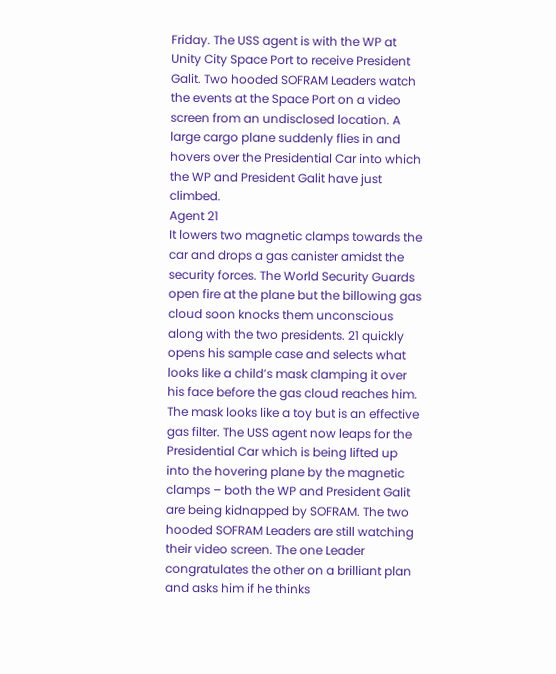Friday. The USS agent is with the WP at Unity City Space Port to receive President Galit. Two hooded SOFRAM Leaders watch the events at the Space Port on a video screen from an undisclosed location. A large cargo plane suddenly flies in and hovers over the Presidential Car into which the WP and President Galit have just climbed.
Agent 21
It lowers two magnetic clamps towards the car and drops a gas canister amidst the security forces. The World Security Guards open fire at the plane but the billowing gas cloud soon knocks them unconscious along with the two presidents. 21 quickly opens his sample case and selects what looks like a child’s mask clamping it over his face before the gas cloud reaches him. The mask looks like a toy but is an effective gas filter. The USS agent now leaps for the Presidential Car which is being lifted up into the hovering plane by the magnetic clamps – both the WP and President Galit are being kidnapped by SOFRAM. The two hooded SOFRAM Leaders are still watching their video screen. The one Leader congratulates the other on a brilliant plan and asks him if he thinks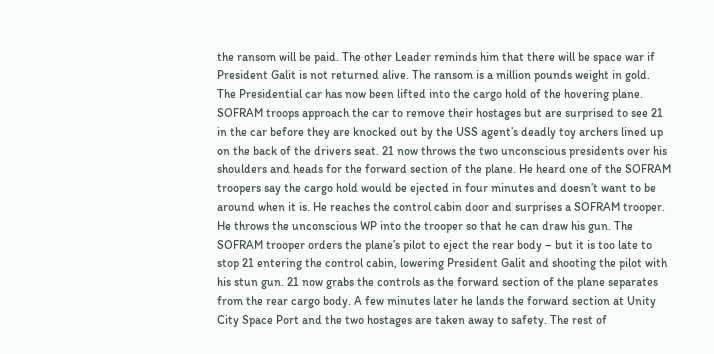the ransom will be paid. The other Leader reminds him that there will be space war if President Galit is not returned alive. The ransom is a million pounds weight in gold. The Presidential car has now been lifted into the cargo hold of the hovering plane. SOFRAM troops approach the car to remove their hostages but are surprised to see 21 in the car before they are knocked out by the USS agent’s deadly toy archers lined up on the back of the drivers seat. 21 now throws the two unconscious presidents over his shoulders and heads for the forward section of the plane. He heard one of the SOFRAM troopers say the cargo hold would be ejected in four minutes and doesn’t want to be around when it is. He reaches the control cabin door and surprises a SOFRAM trooper. He throws the unconscious WP into the trooper so that he can draw his gun. The SOFRAM trooper orders the plane’s pilot to eject the rear body – but it is too late to stop 21 entering the control cabin, lowering President Galit and shooting the pilot with his stun gun. 21 now grabs the controls as the forward section of the plane separates from the rear cargo body. A few minutes later he lands the forward section at Unity City Space Port and the two hostages are taken away to safety. The rest of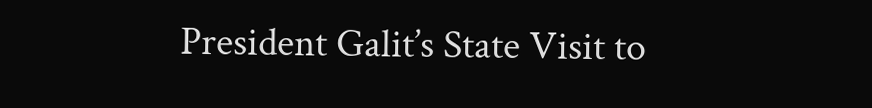President Galit’s State Visit to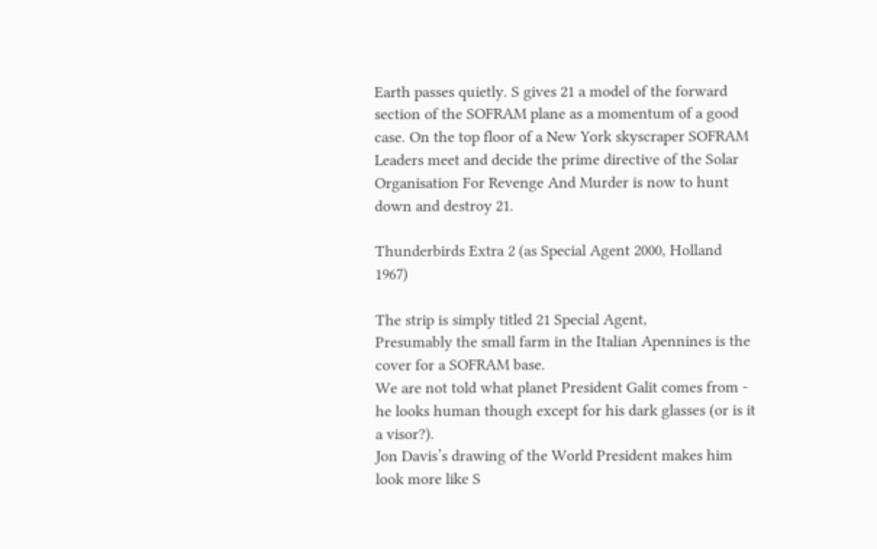Earth passes quietly. S gives 21 a model of the forward section of the SOFRAM plane as a momentum of a good case. On the top floor of a New York skyscraper SOFRAM Leaders meet and decide the prime directive of the Solar Organisation For Revenge And Murder is now to hunt down and destroy 21.

Thunderbirds Extra 2 (as Special Agent 2000, Holland 1967)

The strip is simply titled 21 Special Agent,
Presumably the small farm in the Italian Apennines is the cover for a SOFRAM base.
We are not told what planet President Galit comes from - he looks human though except for his dark glasses (or is it a visor?).
Jon Davis’s drawing of the World President makes him look more like S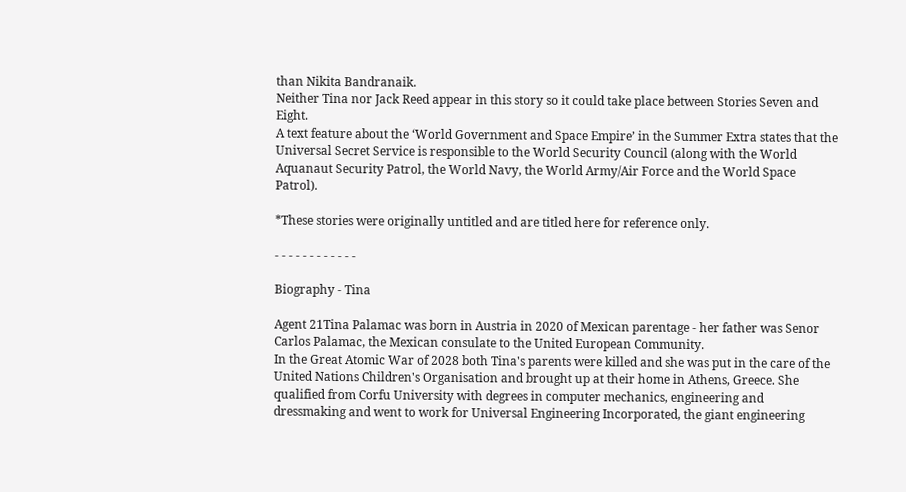than Nikita Bandranaik.
Neither Tina nor Jack Reed appear in this story so it could take place between Stories Seven and Eight.
A text feature about the ‘World Government and Space Empire’ in the Summer Extra states that the Universal Secret Service is responsible to the World Security Council (along with the World Aquanaut Security Patrol, the World Navy, the World Army/Air Force and the World Space Patrol).

*These stories were originally untitled and are titled here for reference only.

- - - - - - - - - - - -

Biography - Tina

Agent 21Tina Palamac was born in Austria in 2020 of Mexican parentage - her father was Senor Carlos Palamac, the Mexican consulate to the United European Community.
In the Great Atomic War of 2028 both Tina's parents were killed and she was put in the care of the United Nations Children's Organisation and brought up at their home in Athens, Greece. She qualified from Corfu University with degrees in computer mechanics, engineering and dressmaking and went to work for Universal Engineering Incorporated, the giant engineering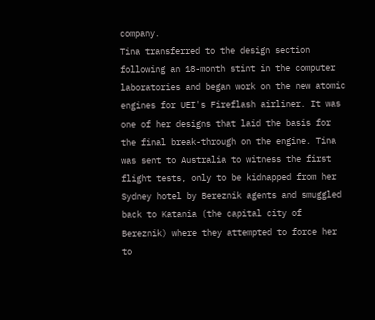company.
Tina transferred to the design section following an 18-month stint in the computer laboratories and began work on the new atomic engines for UEI's Fireflash airliner. It was one of her designs that laid the basis for the final break-through on the engine. Tina was sent to Australia to witness the first flight tests, only to be kidnapped from her Sydney hotel by Bereznik agents and smuggled back to Katania (the capital city of Bereznik) where they attempted to force her to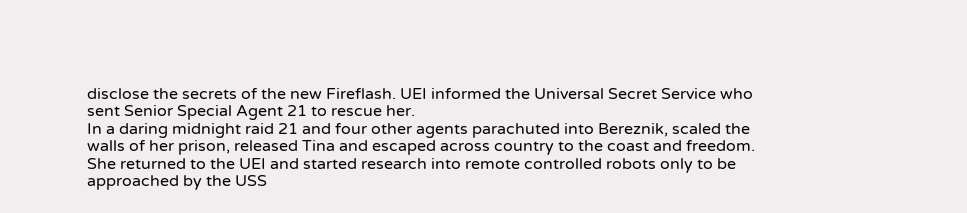disclose the secrets of the new Fireflash. UEI informed the Universal Secret Service who sent Senior Special Agent 21 to rescue her.
In a daring midnight raid 21 and four other agents parachuted into Bereznik, scaled the walls of her prison, released Tina and escaped across country to the coast and freedom.
She returned to the UEI and started research into remote controlled robots only to be approached by the USS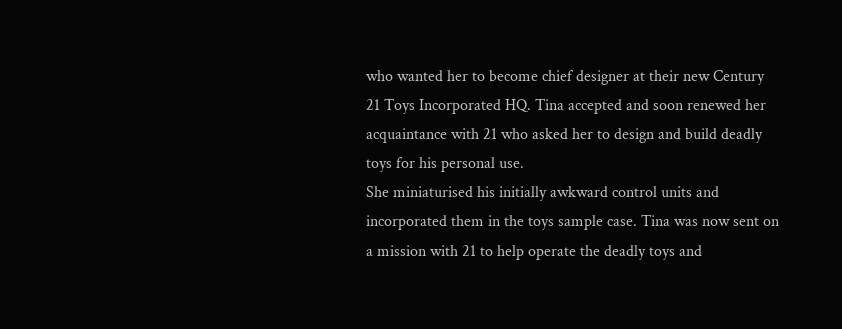who wanted her to become chief designer at their new Century 21 Toys Incorporated HQ. Tina accepted and soon renewed her acquaintance with 21 who asked her to design and build deadly toys for his personal use.
She miniaturised his initially awkward control units and incorporated them in the toys sample case. Tina was now sent on a mission with 21 to help operate the deadly toys and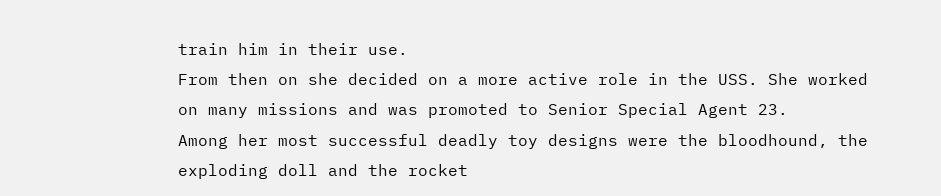train him in their use.
From then on she decided on a more active role in the USS. She worked on many missions and was promoted to Senior Special Agent 23.
Among her most successful deadly toy designs were the bloodhound, the exploding doll and the rocket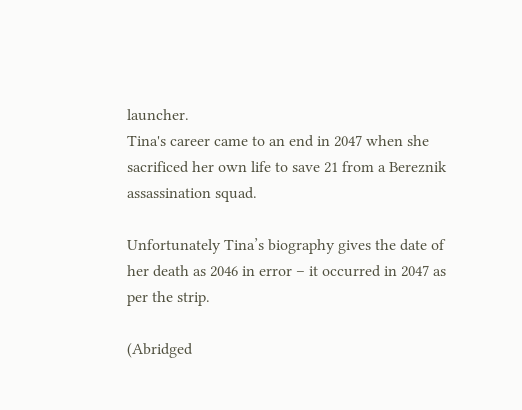launcher.
Tina's career came to an end in 2047 when she sacrificed her own life to save 21 from a Bereznik assassination squad.

Unfortunately Tina’s biography gives the date of her death as 2046 in error – it occurred in 2047 as per the strip.

(Abridged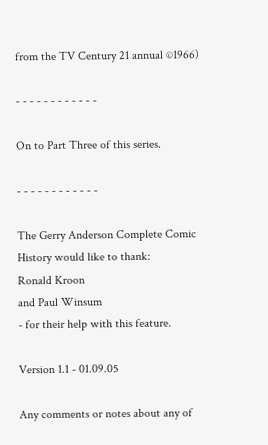from the TV Century 21 annual ©1966)

- - - - - - - - - - - -

On to Part Three of this series.

- - - - - - - - - - - -

The Gerry Anderson Complete Comic History would like to thank:
Ronald Kroon
and Paul Winsum
- for their help with this feature.

Version 1.1 - 01.09.05

Any comments or notes about any of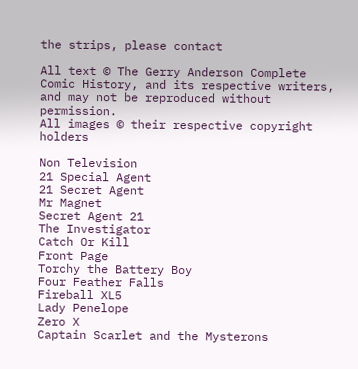the strips, please contact

All text © The Gerry Anderson Complete Comic History, and its respective writers, and may not be reproduced without permission.
All images © their respective copyright holders

Non Television
21 Special Agent
21 Secret Agent
Mr Magnet
Secret Agent 21
The Investigator
Catch Or Kill
Front Page
Torchy the Battery Boy
Four Feather Falls
Fireball XL5
Lady Penelope
Zero X
Captain Scarlet and the Mysterons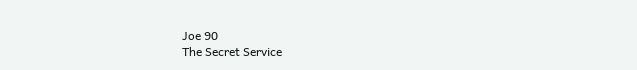Joe 90
The Secret Service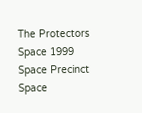The Protectors
Space 1999
Space Precinct
Space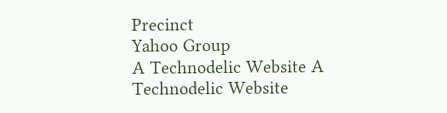Precinct
Yahoo Group
A Technodelic Website A Technodelic Website